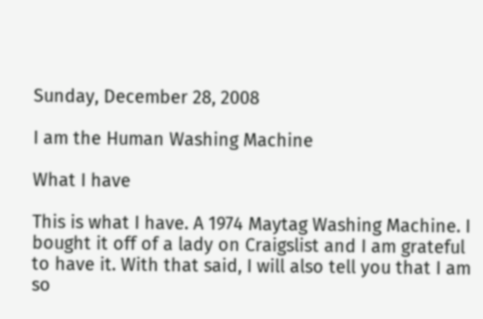Sunday, December 28, 2008

I am the Human Washing Machine

What I have

This is what I have. A 1974 Maytag Washing Machine. I bought it off of a lady on Craigslist and I am grateful to have it. With that said, I will also tell you that I am so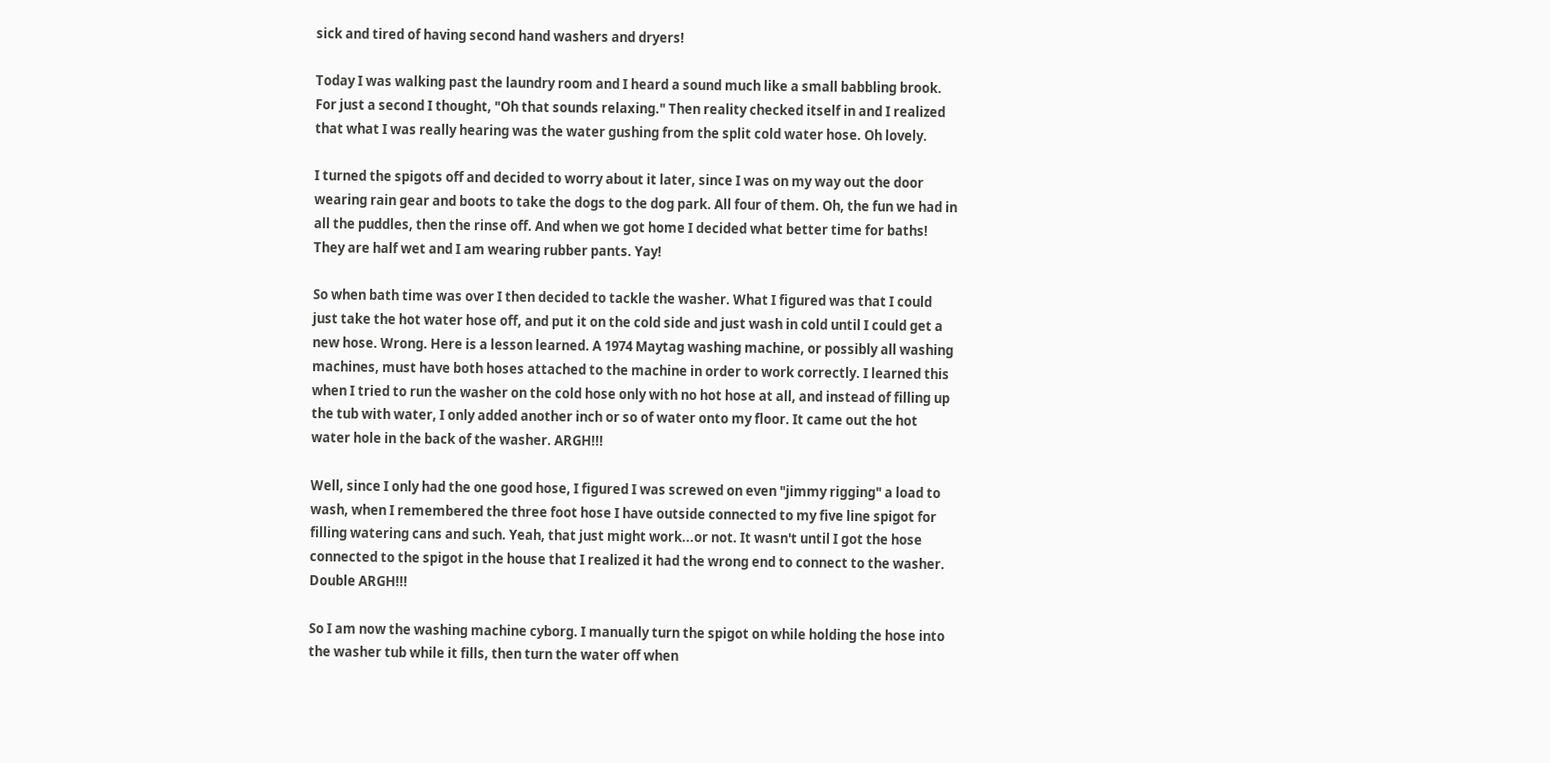sick and tired of having second hand washers and dryers!

Today I was walking past the laundry room and I heard a sound much like a small babbling brook. For just a second I thought, "Oh that sounds relaxing." Then reality checked itself in and I realized that what I was really hearing was the water gushing from the split cold water hose. Oh lovely.

I turned the spigots off and decided to worry about it later, since I was on my way out the door wearing rain gear and boots to take the dogs to the dog park. All four of them. Oh, the fun we had in all the puddles, then the rinse off. And when we got home I decided what better time for baths! They are half wet and I am wearing rubber pants. Yay!

So when bath time was over I then decided to tackle the washer. What I figured was that I could just take the hot water hose off, and put it on the cold side and just wash in cold until I could get a new hose. Wrong. Here is a lesson learned. A 1974 Maytag washing machine, or possibly all washing machines, must have both hoses attached to the machine in order to work correctly. I learned this when I tried to run the washer on the cold hose only with no hot hose at all, and instead of filling up the tub with water, I only added another inch or so of water onto my floor. It came out the hot water hole in the back of the washer. ARGH!!!

Well, since I only had the one good hose, I figured I was screwed on even "jimmy rigging" a load to wash, when I remembered the three foot hose I have outside connected to my five line spigot for filling watering cans and such. Yeah, that just might work...or not. It wasn't until I got the hose connected to the spigot in the house that I realized it had the wrong end to connect to the washer. Double ARGH!!!

So I am now the washing machine cyborg. I manually turn the spigot on while holding the hose into the washer tub while it fills, then turn the water off when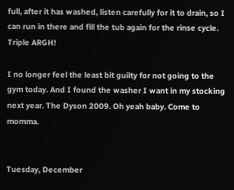full, after it has washed, listen carefully for it to drain, so I can run in there and fill the tub again for the rinse cycle. Triple ARGH!

I no longer feel the least bit guilty for not going to the gym today. And I found the washer I want in my stocking next year. The Dyson 2009. Oh yeah baby. Come to momma.


Tuesday, December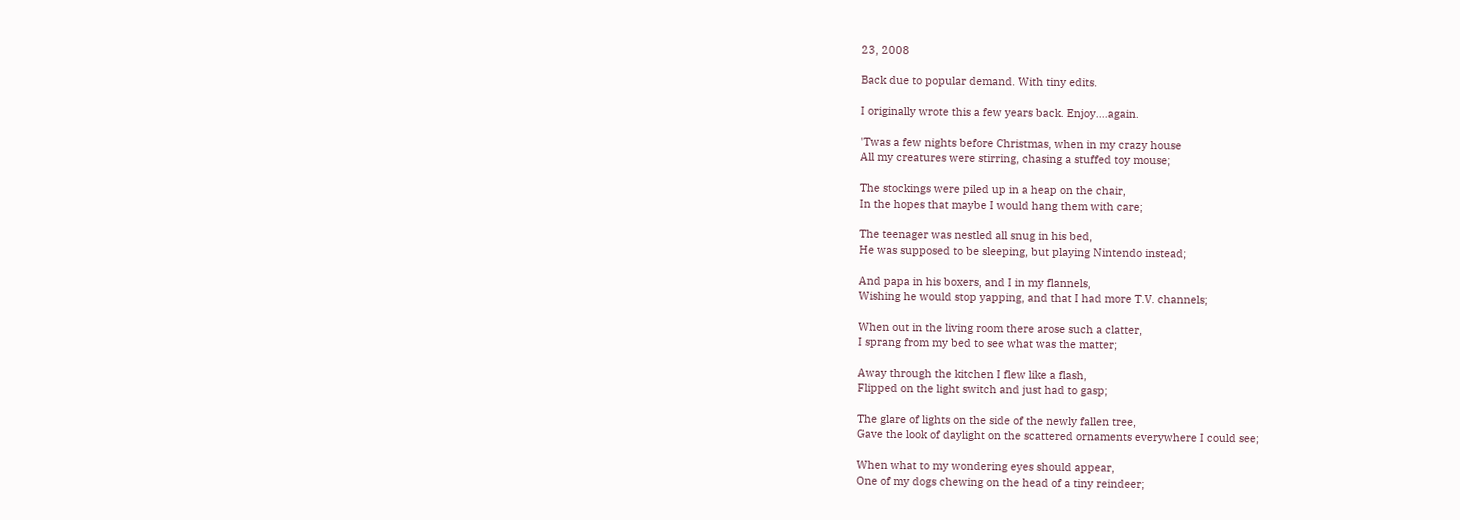23, 2008

Back due to popular demand. With tiny edits.

I originally wrote this a few years back. Enjoy....again.

'Twas a few nights before Christmas, when in my crazy house
All my creatures were stirring, chasing a stuffed toy mouse;

The stockings were piled up in a heap on the chair,
In the hopes that maybe I would hang them with care;

The teenager was nestled all snug in his bed,
He was supposed to be sleeping, but playing Nintendo instead;

And papa in his boxers, and I in my flannels,
Wishing he would stop yapping, and that I had more T.V. channels;

When out in the living room there arose such a clatter,
I sprang from my bed to see what was the matter;

Away through the kitchen I flew like a flash,
Flipped on the light switch and just had to gasp;

The glare of lights on the side of the newly fallen tree,
Gave the look of daylight on the scattered ornaments everywhere I could see;

When what to my wondering eyes should appear,
One of my dogs chewing on the head of a tiny reindeer;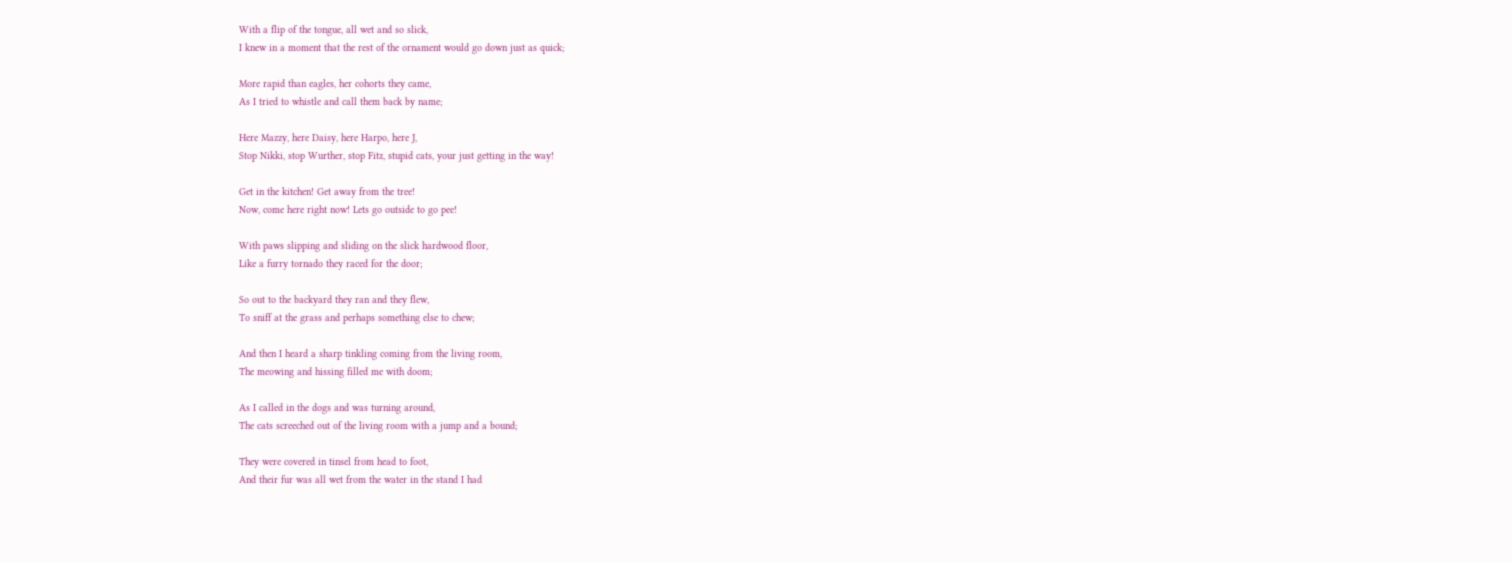With a flip of the tongue, all wet and so slick,
I knew in a moment that the rest of the ornament would go down just as quick;

More rapid than eagles, her cohorts they came,
As I tried to whistle and call them back by name;

Here Mazzy, here Daisy, here Harpo, here J,
Stop Nikki, stop Wurther, stop Fitz, stupid cats, your just getting in the way!

Get in the kitchen! Get away from the tree!
Now, come here right now! Lets go outside to go pee!

With paws slipping and sliding on the slick hardwood floor,
Like a furry tornado they raced for the door;

So out to the backyard they ran and they flew,
To sniff at the grass and perhaps something else to chew;

And then I heard a sharp tinkling coming from the living room,
The meowing and hissing filled me with doom;

As I called in the dogs and was turning around,
The cats screeched out of the living room with a jump and a bound;

They were covered in tinsel from head to foot,
And their fur was all wet from the water in the stand I had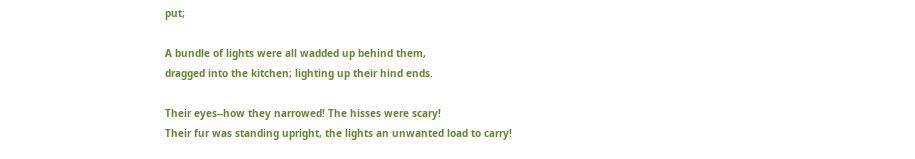put;

A bundle of lights were all wadded up behind them,
dragged into the kitchen; lighting up their hind ends.

Their eyes--how they narrowed! The hisses were scary!
Their fur was standing upright, the lights an unwanted load to carry!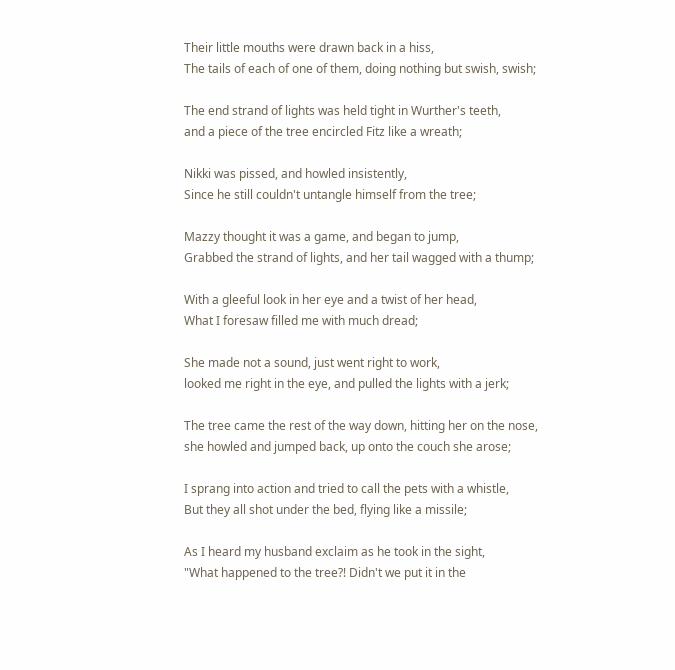Their little mouths were drawn back in a hiss,
The tails of each of one of them, doing nothing but swish, swish;

The end strand of lights was held tight in Wurther's teeth,
and a piece of the tree encircled Fitz like a wreath;

Nikki was pissed, and howled insistently,
Since he still couldn't untangle himself from the tree;

Mazzy thought it was a game, and began to jump,
Grabbed the strand of lights, and her tail wagged with a thump;

With a gleeful look in her eye and a twist of her head,
What I foresaw filled me with much dread;

She made not a sound, just went right to work,
looked me right in the eye, and pulled the lights with a jerk;

The tree came the rest of the way down, hitting her on the nose,
she howled and jumped back, up onto the couch she arose;

I sprang into action and tried to call the pets with a whistle,
But they all shot under the bed, flying like a missile;

As I heard my husband exclaim as he took in the sight,
"What happened to the tree?! Didn't we put it in the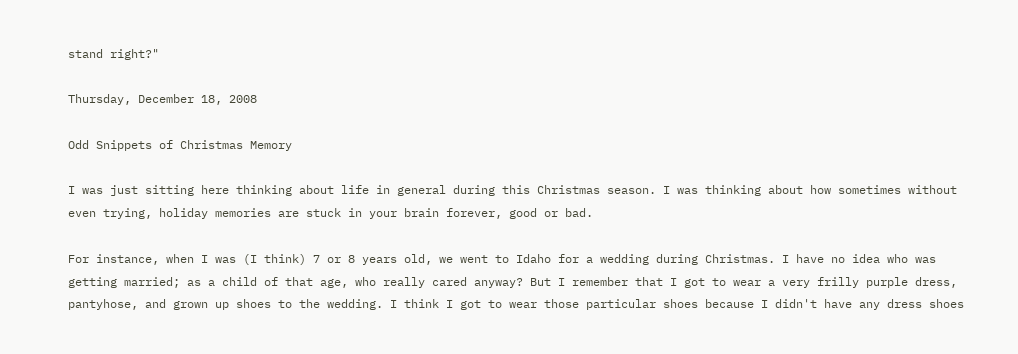stand right?"

Thursday, December 18, 2008

Odd Snippets of Christmas Memory

I was just sitting here thinking about life in general during this Christmas season. I was thinking about how sometimes without even trying, holiday memories are stuck in your brain forever, good or bad.

For instance, when I was (I think) 7 or 8 years old, we went to Idaho for a wedding during Christmas. I have no idea who was getting married; as a child of that age, who really cared anyway? But I remember that I got to wear a very frilly purple dress, pantyhose, and grown up shoes to the wedding. I think I got to wear those particular shoes because I didn't have any dress shoes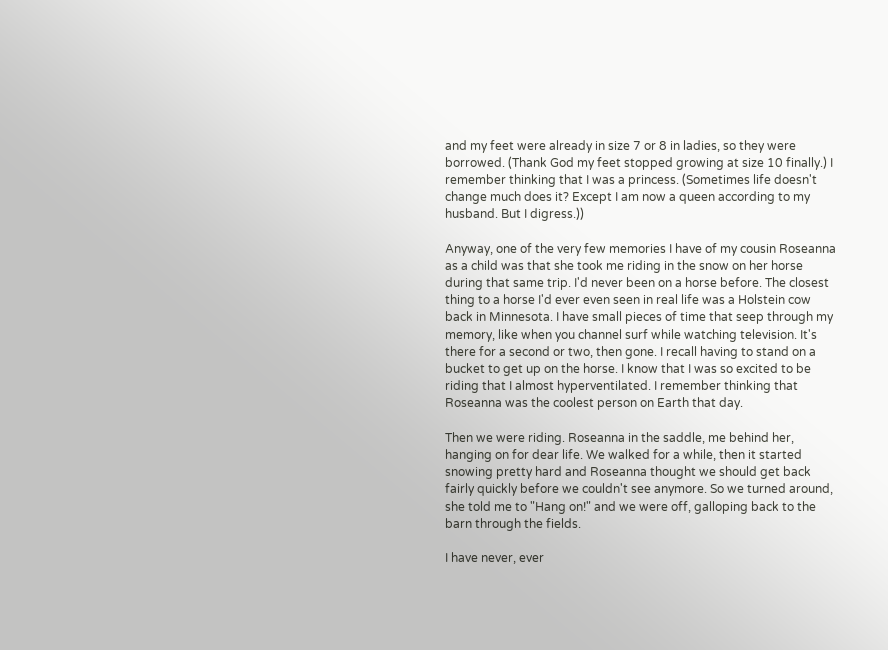and my feet were already in size 7 or 8 in ladies, so they were borrowed. (Thank God my feet stopped growing at size 10 finally.) I remember thinking that I was a princess. (Sometimes life doesn't change much does it? Except I am now a queen according to my husband. But I digress.))

Anyway, one of the very few memories I have of my cousin Roseanna as a child was that she took me riding in the snow on her horse during that same trip. I'd never been on a horse before. The closest thing to a horse I'd ever even seen in real life was a Holstein cow back in Minnesota. I have small pieces of time that seep through my memory, like when you channel surf while watching television. It's there for a second or two, then gone. I recall having to stand on a bucket to get up on the horse. I know that I was so excited to be riding that I almost hyperventilated. I remember thinking that Roseanna was the coolest person on Earth that day.

Then we were riding. Roseanna in the saddle, me behind her, hanging on for dear life. We walked for a while, then it started snowing pretty hard and Roseanna thought we should get back fairly quickly before we couldn't see anymore. So we turned around, she told me to "Hang on!" and we were off, galloping back to the barn through the fields.

I have never, ever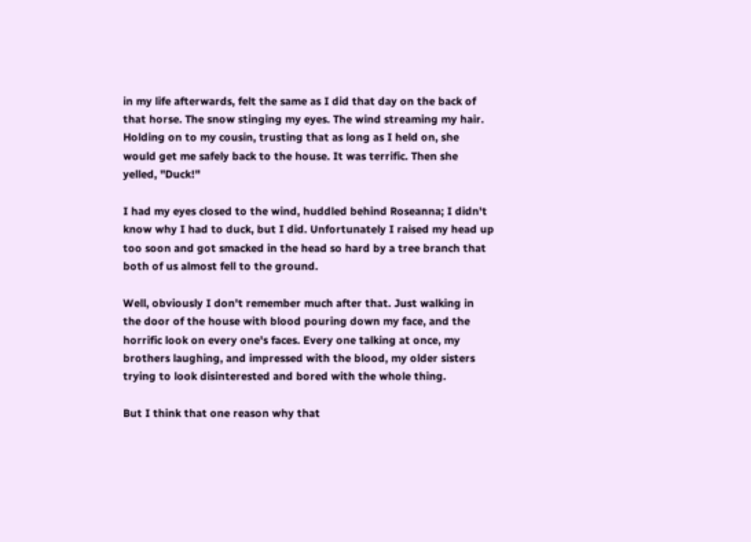in my life afterwards, felt the same as I did that day on the back of that horse. The snow stinging my eyes. The wind streaming my hair. Holding on to my cousin, trusting that as long as I held on, she would get me safely back to the house. It was terrific. Then she yelled, "Duck!"

I had my eyes closed to the wind, huddled behind Roseanna; I didn't know why I had to duck, but I did. Unfortunately I raised my head up too soon and got smacked in the head so hard by a tree branch that both of us almost fell to the ground.

Well, obviously I don't remember much after that. Just walking in the door of the house with blood pouring down my face, and the horrific look on every one's faces. Every one talking at once, my brothers laughing, and impressed with the blood, my older sisters trying to look disinterested and bored with the whole thing.

But I think that one reason why that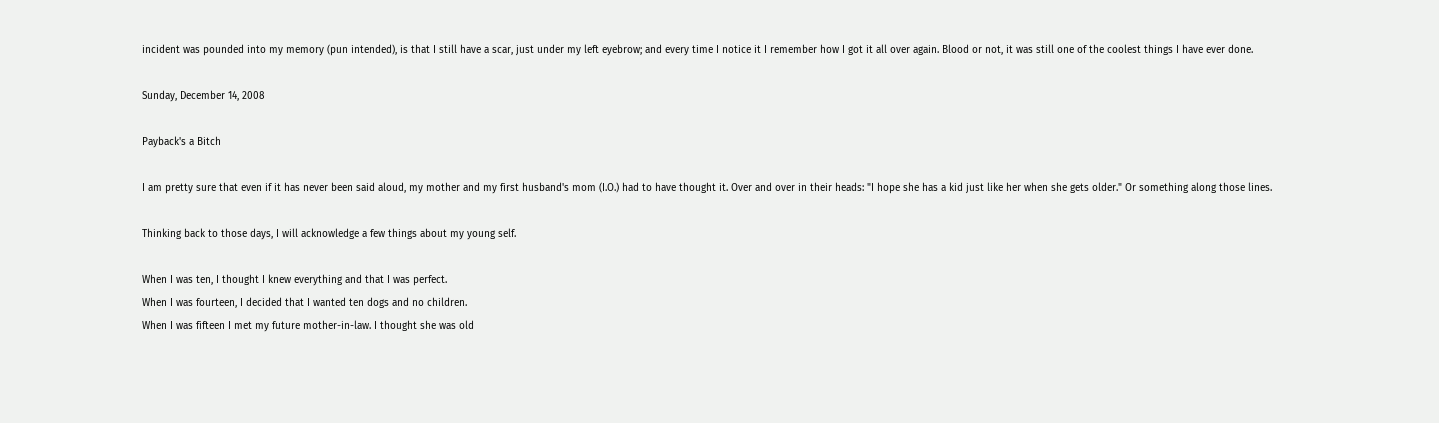incident was pounded into my memory (pun intended), is that I still have a scar, just under my left eyebrow; and every time I notice it I remember how I got it all over again. Blood or not, it was still one of the coolest things I have ever done.

Sunday, December 14, 2008

Payback's a Bitch

I am pretty sure that even if it has never been said aloud, my mother and my first husband's mom (I.O.) had to have thought it. Over and over in their heads: "I hope she has a kid just like her when she gets older." Or something along those lines.

Thinking back to those days, I will acknowledge a few things about my young self.

When I was ten, I thought I knew everything and that I was perfect.
When I was fourteen, I decided that I wanted ten dogs and no children.
When I was fifteen I met my future mother-in-law. I thought she was old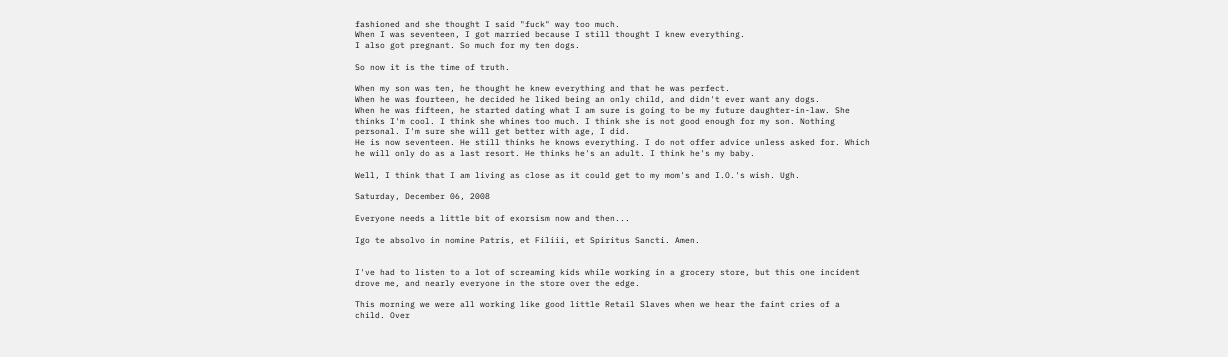fashioned and she thought I said "fuck" way too much.
When I was seventeen, I got married because I still thought I knew everything.
I also got pregnant. So much for my ten dogs.

So now it is the time of truth.

When my son was ten, he thought he knew everything and that he was perfect.
When he was fourteen, he decided he liked being an only child, and didn't ever want any dogs.
When he was fifteen, he started dating what I am sure is going to be my future daughter-in-law. She thinks I'm cool. I think she whines too much. I think she is not good enough for my son. Nothing personal. I'm sure she will get better with age, I did.
He is now seventeen. He still thinks he knows everything. I do not offer advice unless asked for. Which he will only do as a last resort. He thinks he's an adult. I think he's my baby.

Well, I think that I am living as close as it could get to my mom's and I.O.'s wish. Ugh.

Saturday, December 06, 2008

Everyone needs a little bit of exorsism now and then...

Igo te absolvo in nomine Patris, et Filiii, et Spiritus Sancti. Amen.


I've had to listen to a lot of screaming kids while working in a grocery store, but this one incident drove me, and nearly everyone in the store over the edge.

This morning we were all working like good little Retail Slaves when we hear the faint cries of a child. Over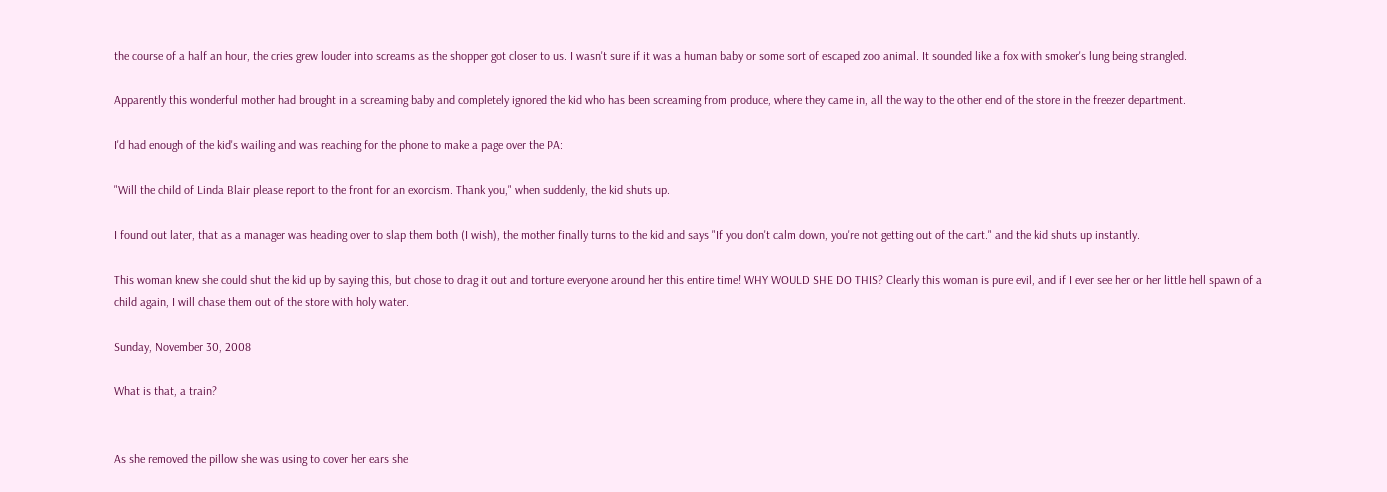the course of a half an hour, the cries grew louder into screams as the shopper got closer to us. I wasn't sure if it was a human baby or some sort of escaped zoo animal. It sounded like a fox with smoker's lung being strangled.

Apparently this wonderful mother had brought in a screaming baby and completely ignored the kid who has been screaming from produce, where they came in, all the way to the other end of the store in the freezer department.

I'd had enough of the kid's wailing and was reaching for the phone to make a page over the PA:

"Will the child of Linda Blair please report to the front for an exorcism. Thank you," when suddenly, the kid shuts up.

I found out later, that as a manager was heading over to slap them both (I wish), the mother finally turns to the kid and says "If you don't calm down, you're not getting out of the cart." and the kid shuts up instantly.

This woman knew she could shut the kid up by saying this, but chose to drag it out and torture everyone around her this entire time! WHY WOULD SHE DO THIS? Clearly this woman is pure evil, and if I ever see her or her little hell spawn of a child again, I will chase them out of the store with holy water.

Sunday, November 30, 2008

What is that, a train?


As she removed the pillow she was using to cover her ears she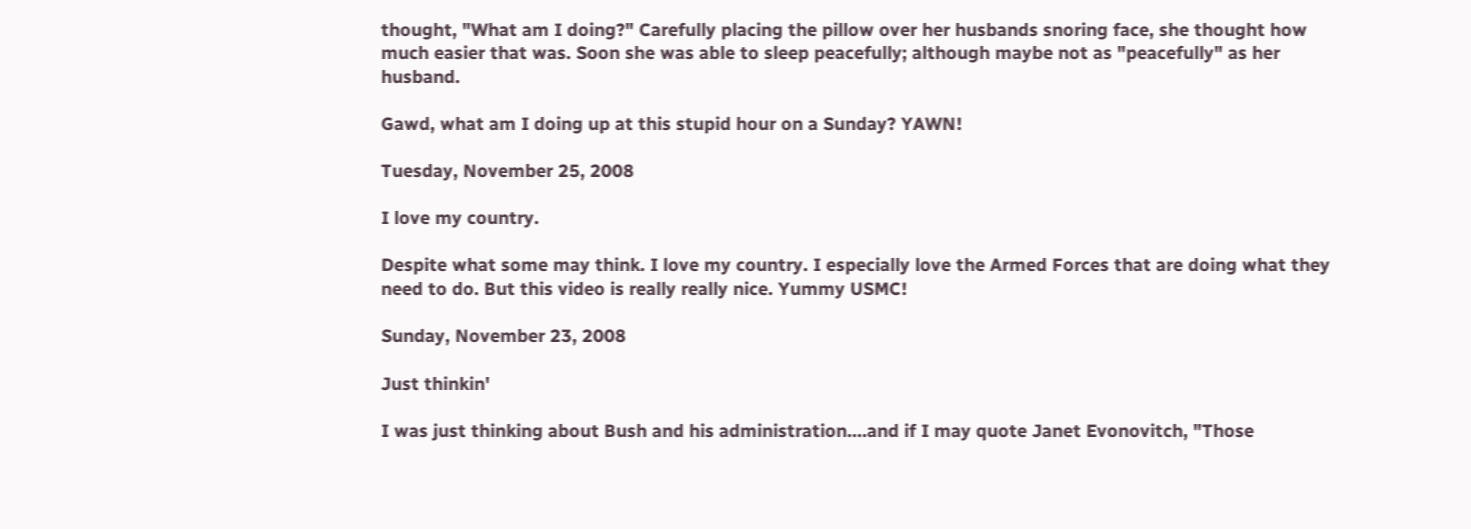thought, "What am I doing?" Carefully placing the pillow over her husbands snoring face, she thought how much easier that was. Soon she was able to sleep peacefully; although maybe not as "peacefully" as her husband.

Gawd, what am I doing up at this stupid hour on a Sunday? YAWN!

Tuesday, November 25, 2008

I love my country.

Despite what some may think. I love my country. I especially love the Armed Forces that are doing what they need to do. But this video is really really nice. Yummy USMC!

Sunday, November 23, 2008

Just thinkin'

I was just thinking about Bush and his administration....and if I may quote Janet Evonovitch, "Those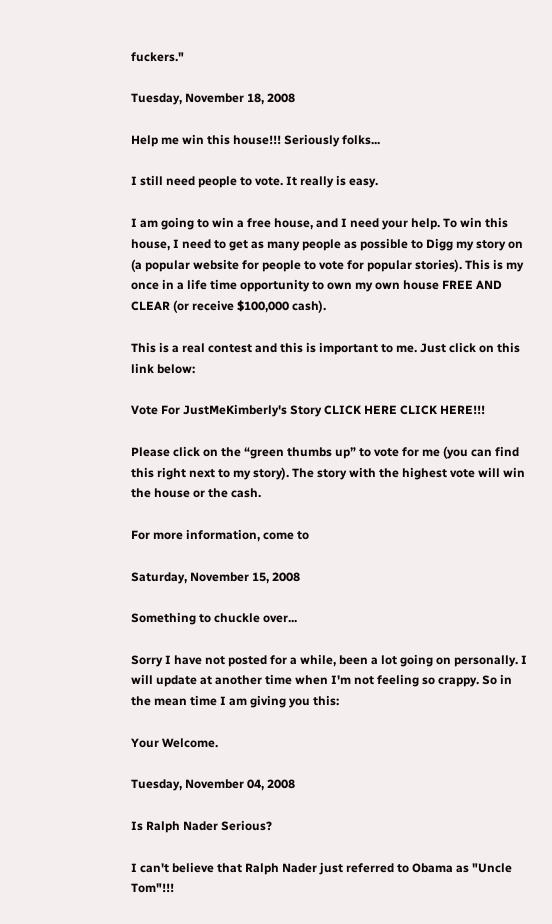fuckers."

Tuesday, November 18, 2008

Help me win this house!!! Seriously folks...

I still need people to vote. It really is easy.

I am going to win a free house, and I need your help. To win this house, I need to get as many people as possible to Digg my story on (a popular website for people to vote for popular stories). This is my once in a life time opportunity to own my own house FREE AND CLEAR (or receive $100,000 cash).

This is a real contest and this is important to me. Just click on this link below:

Vote For JustMeKimberly's Story CLICK HERE CLICK HERE!!!

Please click on the “green thumbs up” to vote for me (you can find this right next to my story). The story with the highest vote will win the house or the cash.

For more information, come to

Saturday, November 15, 2008

Something to chuckle over...

Sorry I have not posted for a while, been a lot going on personally. I will update at another time when I'm not feeling so crappy. So in the mean time I am giving you this:

Your Welcome.

Tuesday, November 04, 2008

Is Ralph Nader Serious?

I can't believe that Ralph Nader just referred to Obama as "Uncle Tom"!!!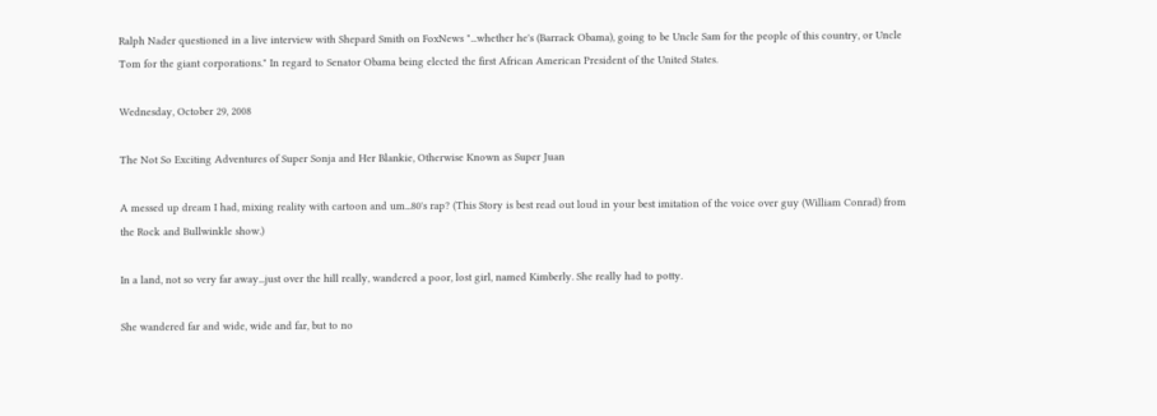Ralph Nader questioned in a live interview with Shepard Smith on FoxNews "...whether he's (Barrack Obama), going to be Uncle Sam for the people of this country, or Uncle Tom for the giant corporations." In regard to Senator Obama being elected the first African American President of the United States.

Wednesday, October 29, 2008

The Not So Exciting Adventures of Super Sonja and Her Blankie, Otherwise Known as Super Juan

A messed up dream I had, mixing reality with cartoon and um...80's rap? (This Story is best read out loud in your best imitation of the voice over guy (William Conrad) from the Rock and Bullwinkle show.)

In a land, not so very far away...just over the hill really, wandered a poor, lost girl, named Kimberly. She really had to potty.

She wandered far and wide, wide and far, but to no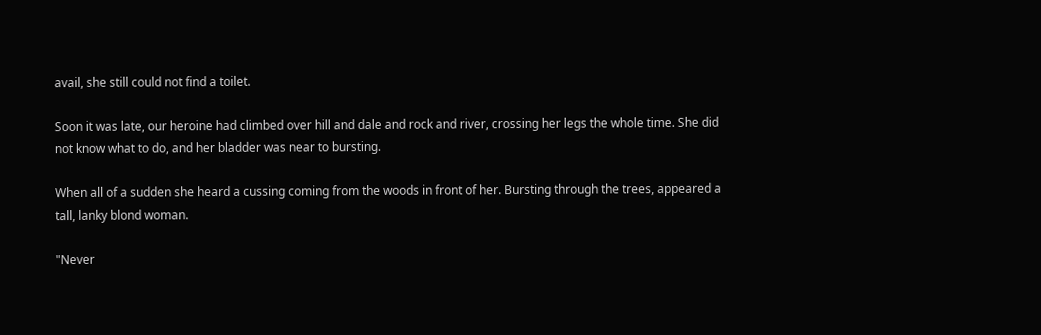avail, she still could not find a toilet.

Soon it was late, our heroine had climbed over hill and dale and rock and river, crossing her legs the whole time. She did not know what to do, and her bladder was near to bursting.

When all of a sudden she heard a cussing coming from the woods in front of her. Bursting through the trees, appeared a tall, lanky blond woman.

"Never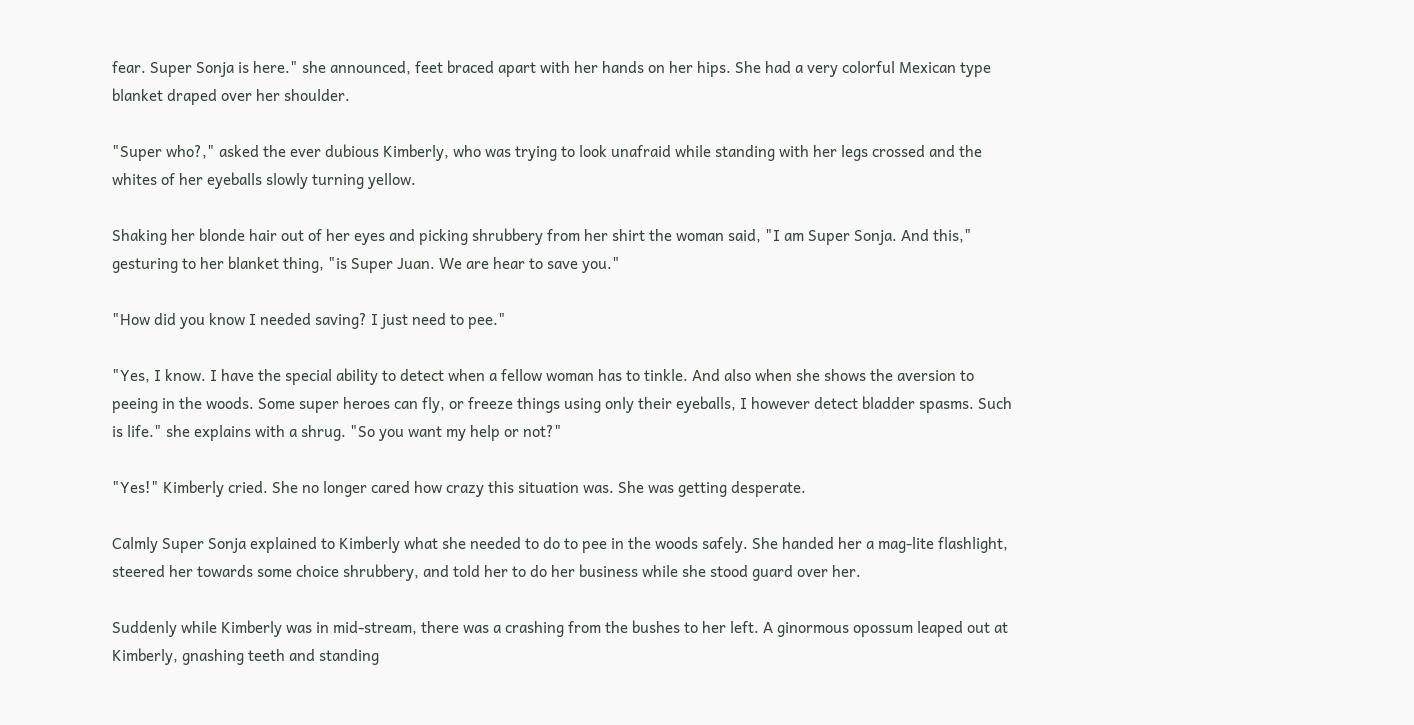fear. Super Sonja is here." she announced, feet braced apart with her hands on her hips. She had a very colorful Mexican type blanket draped over her shoulder.

"Super who?," asked the ever dubious Kimberly, who was trying to look unafraid while standing with her legs crossed and the whites of her eyeballs slowly turning yellow.

Shaking her blonde hair out of her eyes and picking shrubbery from her shirt the woman said, "I am Super Sonja. And this," gesturing to her blanket thing, "is Super Juan. We are hear to save you."

"How did you know I needed saving? I just need to pee."

"Yes, I know. I have the special ability to detect when a fellow woman has to tinkle. And also when she shows the aversion to peeing in the woods. Some super heroes can fly, or freeze things using only their eyeballs, I however detect bladder spasms. Such is life." she explains with a shrug. "So you want my help or not?"

"Yes!" Kimberly cried. She no longer cared how crazy this situation was. She was getting desperate.

Calmly Super Sonja explained to Kimberly what she needed to do to pee in the woods safely. She handed her a mag-lite flashlight, steered her towards some choice shrubbery, and told her to do her business while she stood guard over her.

Suddenly while Kimberly was in mid-stream, there was a crashing from the bushes to her left. A ginormous opossum leaped out at Kimberly, gnashing teeth and standing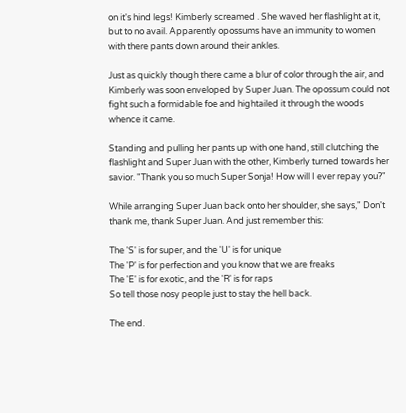on it's hind legs! Kimberly screamed . She waved her flashlight at it, but to no avail. Apparently opossums have an immunity to women with there pants down around their ankles.

Just as quickly though there came a blur of color through the air, and Kimberly was soon enveloped by Super Juan. The opossum could not fight such a formidable foe and hightailed it through the woods whence it came.

Standing and pulling her pants up with one hand, still clutching the flashlight and Super Juan with the other, Kimberly turned towards her savior. "Thank you so much Super Sonja! How will I ever repay you?"

While arranging Super Juan back onto her shoulder, she says," Don't thank me, thank Super Juan. And just remember this:

The 'S' is for super, and the 'U' is for unique
The 'P' is for perfection and you know that we are freaks
The 'E' is for exotic, and the 'R' is for raps
So tell those nosy people just to stay the hell back.

The end.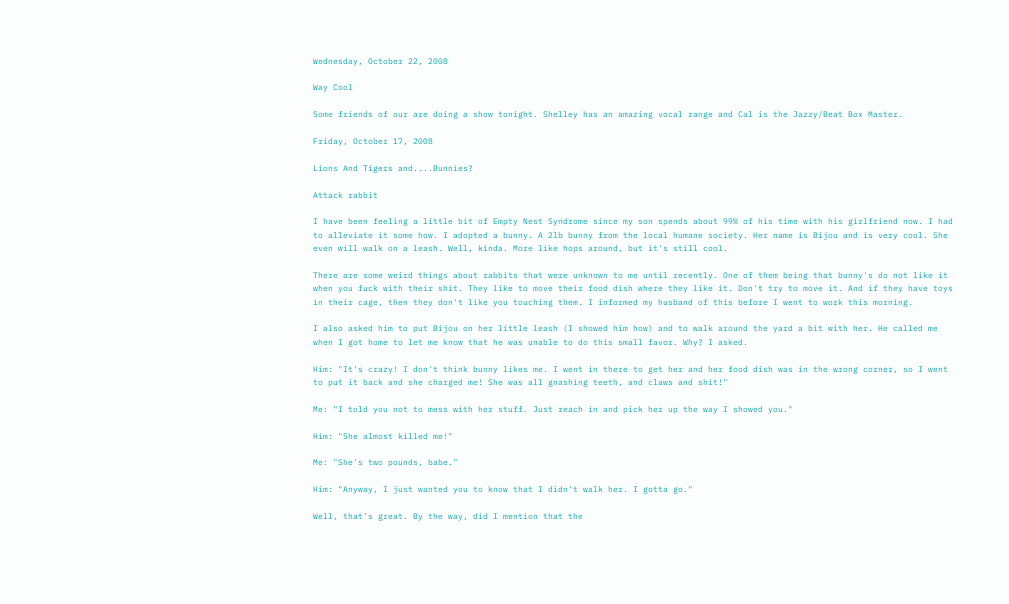Wednesday, October 22, 2008

Way Cool

Some friends of our are doing a show tonight. Shelley has an amazing vocal range and Cal is the Jazzy/Beat Box Master.

Friday, October 17, 2008

Lions And Tigers and....Bunnies?

Attack rabbit

I have been feeling a little bit of Empty Nest Syndrome since my son spends about 99% of his time with his girlfriend now. I had to alleviate it some how. I adopted a bunny. A 2lb bunny from the local humane society. Her name is Bijou and is very cool. She even will walk on a leash. Well, kinda. More like hops around, but it's still cool.

There are some weird things about rabbits that were unknown to me until recently. One of them being that bunny's do not like it when you fuck with their shit. They like to move their food dish where they like it. Don't try to move it. And if they have toys in their cage, then they don't like you touching them. I informed my husband of this before I went to work this morning.

I also asked him to put Bijou on her little leash (I showed him how) and to walk around the yard a bit with her. He called me when I got home to let me know that he was unable to do this small favor. Why? I asked.

Him: "It's crazy! I don't think bunny likes me. I went in there to get her and her food dish was in the wrong corner, so I went to put it back and she charged me! She was all gnashing teeth, and claws and shit!"

Me: "I told you not to mess with her stuff. Just reach in and pick her up the way I showed you."

Him: "She almost killed me!"

Me: "She's two pounds, babe."

Him: "Anyway, I just wanted you to know that I didn't walk her. I gotta go."

Well, that's great. By the way, did I mention that the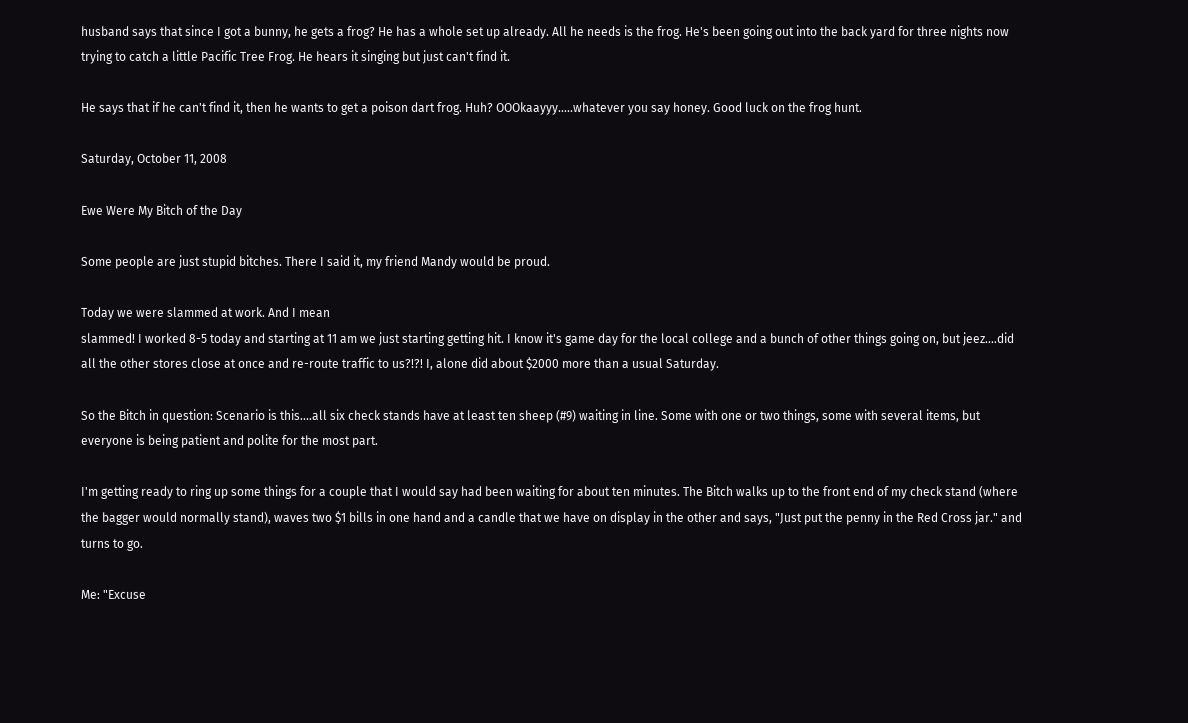husband says that since I got a bunny, he gets a frog? He has a whole set up already. All he needs is the frog. He's been going out into the back yard for three nights now trying to catch a little Pacific Tree Frog. He hears it singing but just can't find it.

He says that if he can't find it, then he wants to get a poison dart frog. Huh? OOOkaayyy.....whatever you say honey. Good luck on the frog hunt.

Saturday, October 11, 2008

Ewe Were My Bitch of the Day

Some people are just stupid bitches. There I said it, my friend Mandy would be proud.

Today we were slammed at work. And I mean
slammed! I worked 8-5 today and starting at 11 am we just starting getting hit. I know it's game day for the local college and a bunch of other things going on, but jeez....did all the other stores close at once and re-route traffic to us?!?! I, alone did about $2000 more than a usual Saturday.

So the Bitch in question: Scenario is this....all six check stands have at least ten sheep (#9) waiting in line. Some with one or two things, some with several items, but everyone is being patient and polite for the most part.

I'm getting ready to ring up some things for a couple that I would say had been waiting for about ten minutes. The Bitch walks up to the front end of my check stand (where the bagger would normally stand), waves two $1 bills in one hand and a candle that we have on display in the other and says, "Just put the penny in the Red Cross jar." and turns to go.

Me: "Excuse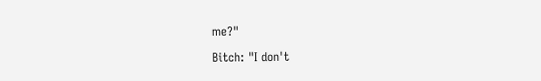me?"

Bitch: "I don't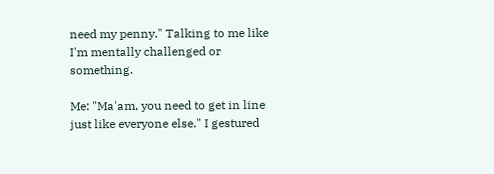need my penny." Talking to me like I'm mentally challenged or something.

Me: "Ma'am, you need to get in line just like everyone else." I gestured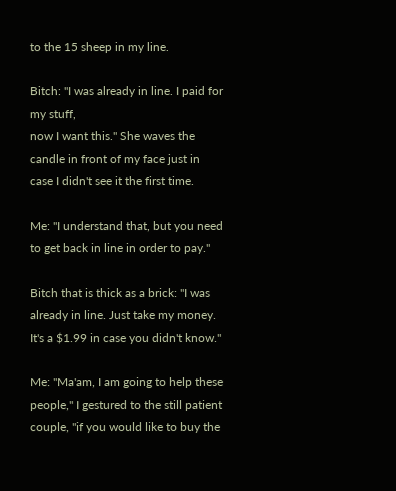to the 15 sheep in my line.

Bitch: "I was already in line. I paid for my stuff,
now I want this." She waves the candle in front of my face just in case I didn't see it the first time.

Me: "I understand that, but you need to get back in line in order to pay."

Bitch that is thick as a brick: "I was already in line. Just take my money. It's a $1.99 in case you didn't know."

Me: "Ma'am, I am going to help these people," I gestured to the still patient couple, "if you would like to buy the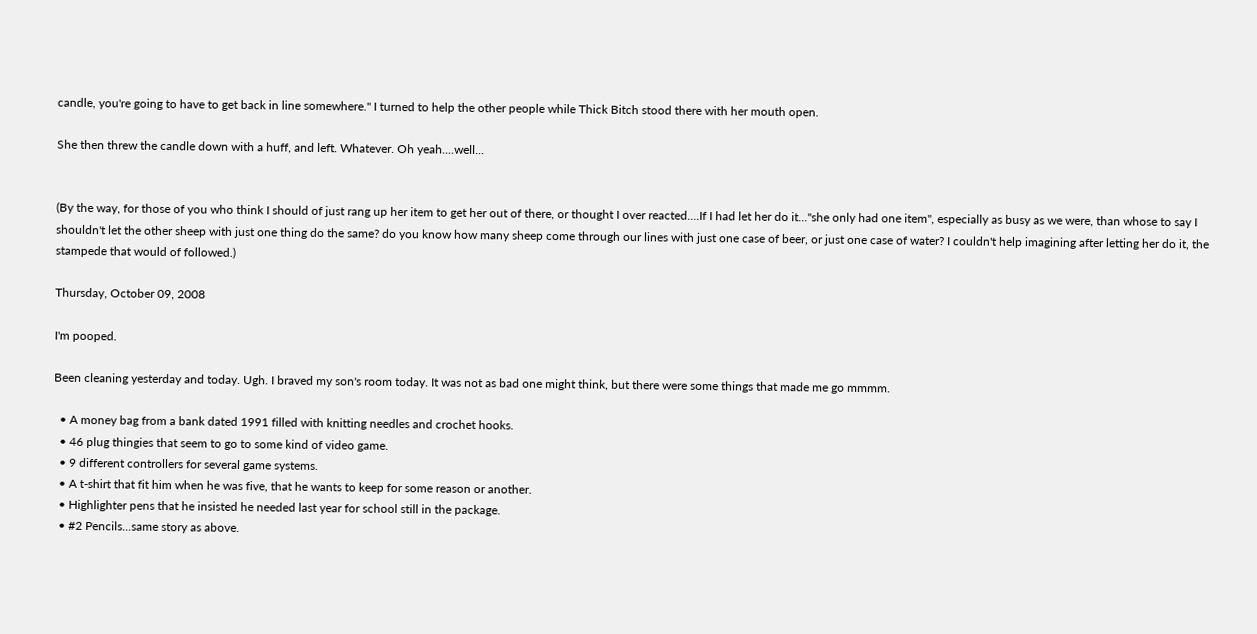candle, you're going to have to get back in line somewhere." I turned to help the other people while Thick Bitch stood there with her mouth open.

She then threw the candle down with a huff, and left. Whatever. Oh yeah....well...


(By the way, for those of you who think I should of just rang up her item to get her out of there, or thought I over reacted....If I had let her do it..."she only had one item", especially as busy as we were, than whose to say I shouldn't let the other sheep with just one thing do the same? do you know how many sheep come through our lines with just one case of beer, or just one case of water? I couldn't help imagining after letting her do it, the stampede that would of followed.)

Thursday, October 09, 2008

I'm pooped.

Been cleaning yesterday and today. Ugh. I braved my son's room today. It was not as bad one might think, but there were some things that made me go mmmm.

  • A money bag from a bank dated 1991 filled with knitting needles and crochet hooks.
  • 46 plug thingies that seem to go to some kind of video game.
  • 9 different controllers for several game systems.
  • A t-shirt that fit him when he was five, that he wants to keep for some reason or another.
  • Highlighter pens that he insisted he needed last year for school still in the package.
  • #2 Pencils...same story as above.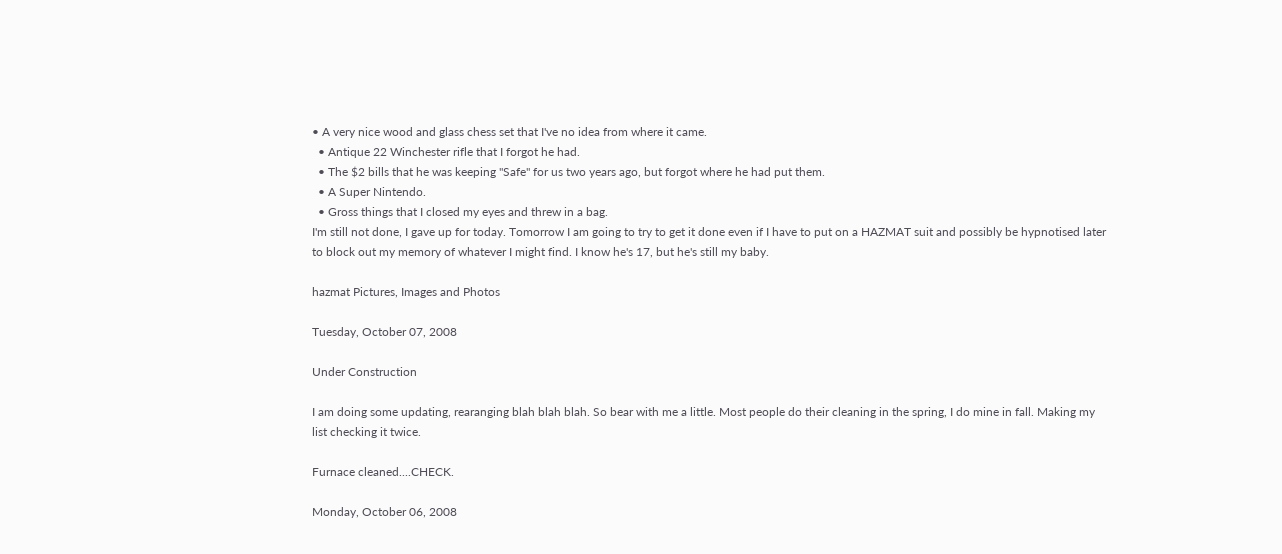• A very nice wood and glass chess set that I've no idea from where it came.
  • Antique 22 Winchester rifle that I forgot he had.
  • The $2 bills that he was keeping "Safe" for us two years ago, but forgot where he had put them.
  • A Super Nintendo.
  • Gross things that I closed my eyes and threw in a bag.
I'm still not done, I gave up for today. Tomorrow I am going to try to get it done even if I have to put on a HAZMAT suit and possibly be hypnotised later to block out my memory of whatever I might find. I know he's 17, but he's still my baby.

hazmat Pictures, Images and Photos

Tuesday, October 07, 2008

Under Construction

I am doing some updating, rearanging blah blah blah. So bear with me a little. Most people do their cleaning in the spring, I do mine in fall. Making my list checking it twice.

Furnace cleaned....CHECK.

Monday, October 06, 2008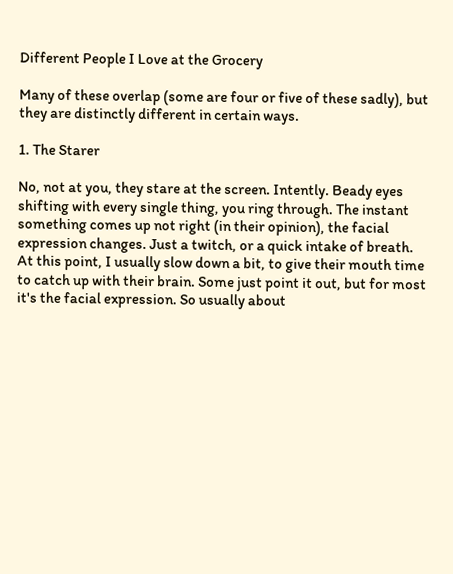Different People I Love at the Grocery

Many of these overlap (some are four or five of these sadly), but they are distinctly different in certain ways.

1. The Starer

No, not at you, they stare at the screen. Intently. Beady eyes shifting with every single thing, you ring through. The instant something comes up not right (in their opinion), the facial expression changes. Just a twitch, or a quick intake of breath. At this point, I usually slow down a bit, to give their mouth time to catch up with their brain. Some just point it out, but for most it's the facial expression. So usually about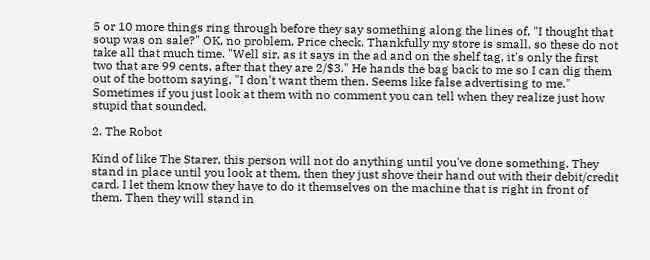5 or 10 more things ring through before they say something along the lines of, "I thought that soup was on sale?" OK, no problem. Price check. Thankfully my store is small, so these do not take all that much time. "Well sir, as it says in the ad and on the shelf tag, it's only the first two that are 99 cents, after that they are 2/$3." He hands the bag back to me so I can dig them out of the bottom saying, "I don't want them then. Seems like false advertising to me." Sometimes if you just look at them with no comment you can tell when they realize just how stupid that sounded.

2. The Robot

Kind of like The Starer, this person will not do anything until you've done something. They stand in place until you look at them, then they just shove their hand out with their debit/credit card. I let them know they have to do it themselves on the machine that is right in front of them. Then they will stand in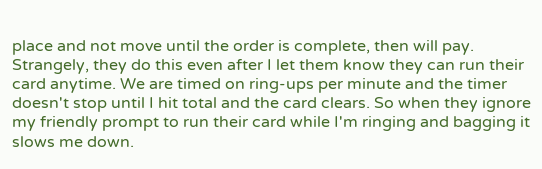place and not move until the order is complete, then will pay. Strangely, they do this even after I let them know they can run their card anytime. We are timed on ring-ups per minute and the timer doesn't stop until I hit total and the card clears. So when they ignore my friendly prompt to run their card while I'm ringing and bagging it slows me down.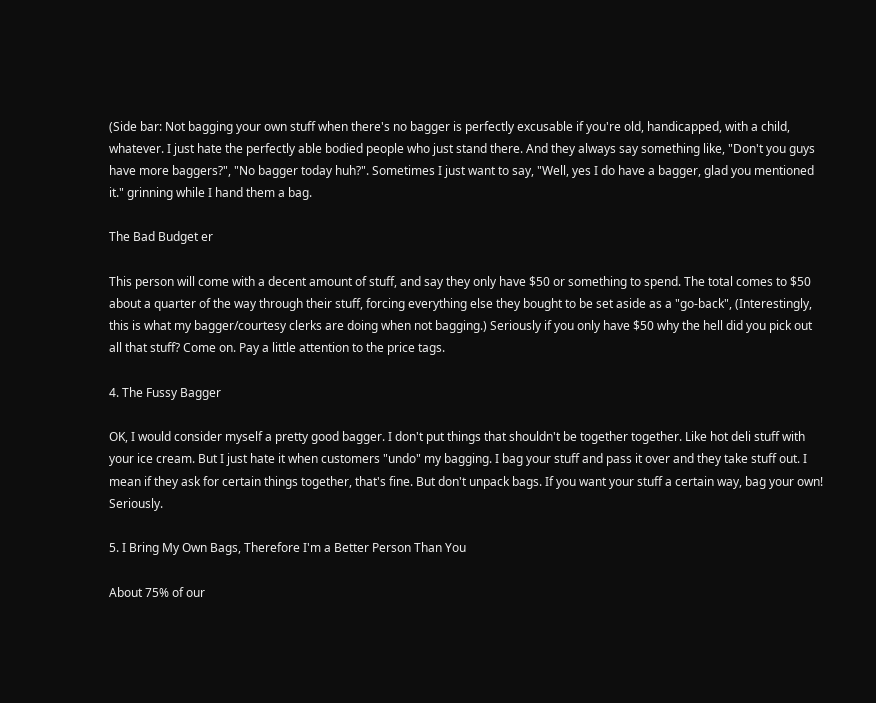(Side bar: Not bagging your own stuff when there's no bagger is perfectly excusable if you're old, handicapped, with a child, whatever. I just hate the perfectly able bodied people who just stand there. And they always say something like, "Don't you guys have more baggers?", "No bagger today huh?". Sometimes I just want to say, "Well, yes I do have a bagger, glad you mentioned it." grinning while I hand them a bag.

The Bad Budget er

This person will come with a decent amount of stuff, and say they only have $50 or something to spend. The total comes to $50 about a quarter of the way through their stuff, forcing everything else they bought to be set aside as a "go-back", (Interestingly, this is what my bagger/courtesy clerks are doing when not bagging.) Seriously if you only have $50 why the hell did you pick out all that stuff? Come on. Pay a little attention to the price tags.

4. The Fussy Bagger

OK, I would consider myself a pretty good bagger. I don't put things that shouldn't be together together. Like hot deli stuff with your ice cream. But I just hate it when customers "undo" my bagging. I bag your stuff and pass it over and they take stuff out. I mean if they ask for certain things together, that's fine. But don't unpack bags. If you want your stuff a certain way, bag your own! Seriously.

5. I Bring My Own Bags, Therefore I'm a Better Person Than You

About 75% of our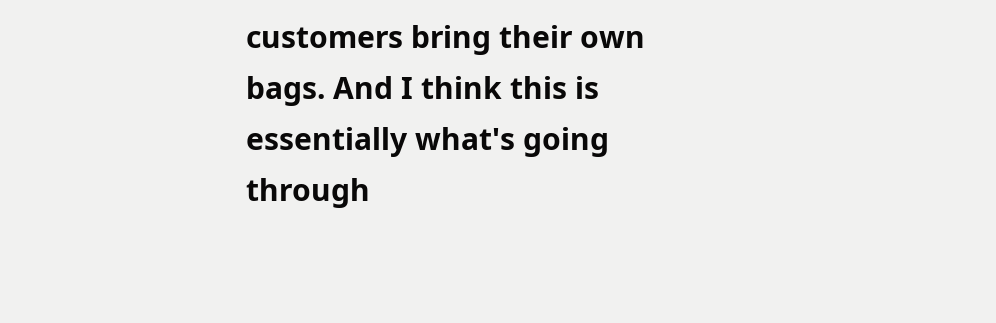customers bring their own bags. And I think this is essentially what's going through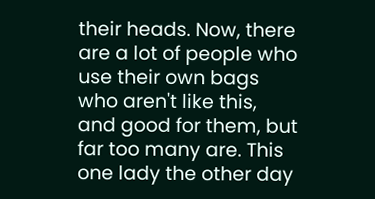their heads. Now, there are a lot of people who use their own bags who aren't like this, and good for them, but far too many are. This one lady the other day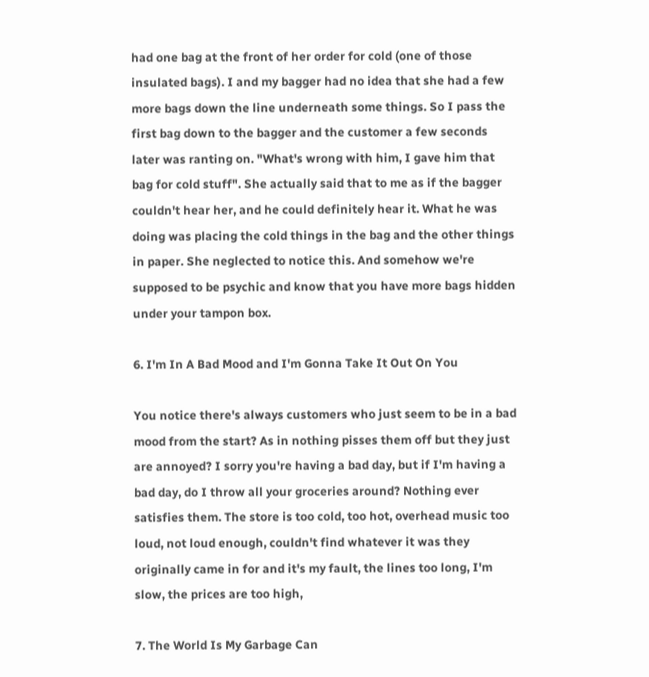had one bag at the front of her order for cold (one of those insulated bags). I and my bagger had no idea that she had a few more bags down the line underneath some things. So I pass the first bag down to the bagger and the customer a few seconds later was ranting on. "What's wrong with him, I gave him that bag for cold stuff". She actually said that to me as if the bagger couldn't hear her, and he could definitely hear it. What he was doing was placing the cold things in the bag and the other things in paper. She neglected to notice this. And somehow we're supposed to be psychic and know that you have more bags hidden under your tampon box.

6. I'm In A Bad Mood and I'm Gonna Take It Out On You

You notice there's always customers who just seem to be in a bad mood from the start? As in nothing pisses them off but they just are annoyed? I sorry you're having a bad day, but if I'm having a bad day, do I throw all your groceries around? Nothing ever satisfies them. The store is too cold, too hot, overhead music too loud, not loud enough, couldn't find whatever it was they originally came in for and it's my fault, the lines too long, I'm slow, the prices are too high,

7. The World Is My Garbage Can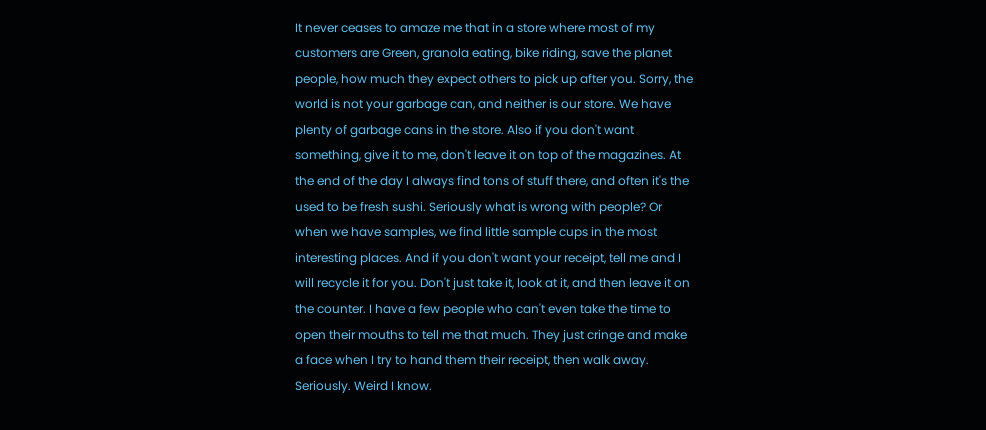It never ceases to amaze me that in a store where most of my customers are Green, granola eating, bike riding, save the planet people, how much they expect others to pick up after you. Sorry, the world is not your garbage can, and neither is our store. We have plenty of garbage cans in the store. Also if you don't want something, give it to me, don't leave it on top of the magazines. At the end of the day I always find tons of stuff there, and often it's the used to be fresh sushi. Seriously what is wrong with people? Or when we have samples, we find little sample cups in the most interesting places. And if you don't want your receipt, tell me and I will recycle it for you. Don't just take it, look at it, and then leave it on the counter. I have a few people who can't even take the time to open their mouths to tell me that much. They just cringe and make a face when I try to hand them their receipt, then walk away. Seriously. Weird I know.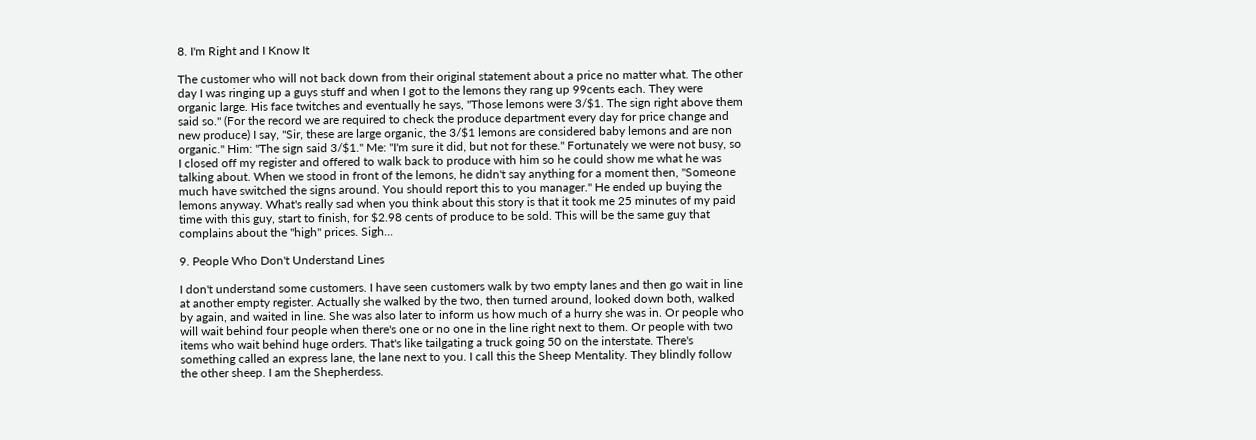8. I'm Right and I Know It

The customer who will not back down from their original statement about a price no matter what. The other day I was ringing up a guys stuff and when I got to the lemons they rang up 99cents each. They were organic large. His face twitches and eventually he says, "Those lemons were 3/$1. The sign right above them said so." (For the record we are required to check the produce department every day for price change and new produce) I say, "Sir, these are large organic, the 3/$1 lemons are considered baby lemons and are non organic." Him: "The sign said 3/$1." Me: "I'm sure it did, but not for these." Fortunately we were not busy, so I closed off my register and offered to walk back to produce with him so he could show me what he was talking about. When we stood in front of the lemons, he didn't say anything for a moment then, "Someone much have switched the signs around. You should report this to you manager." He ended up buying the lemons anyway. What's really sad when you think about this story is that it took me 25 minutes of my paid time with this guy, start to finish, for $2.98 cents of produce to be sold. This will be the same guy that complains about the "high" prices. Sigh...

9. People Who Don't Understand Lines

I don't understand some customers. I have seen customers walk by two empty lanes and then go wait in line at another empty register. Actually she walked by the two, then turned around, looked down both, walked by again, and waited in line. She was also later to inform us how much of a hurry she was in. Or people who will wait behind four people when there's one or no one in the line right next to them. Or people with two items who wait behind huge orders. That's like tailgating a truck going 50 on the interstate. There's something called an express lane, the lane next to you. I call this the Sheep Mentality. They blindly follow the other sheep. I am the Shepherdess.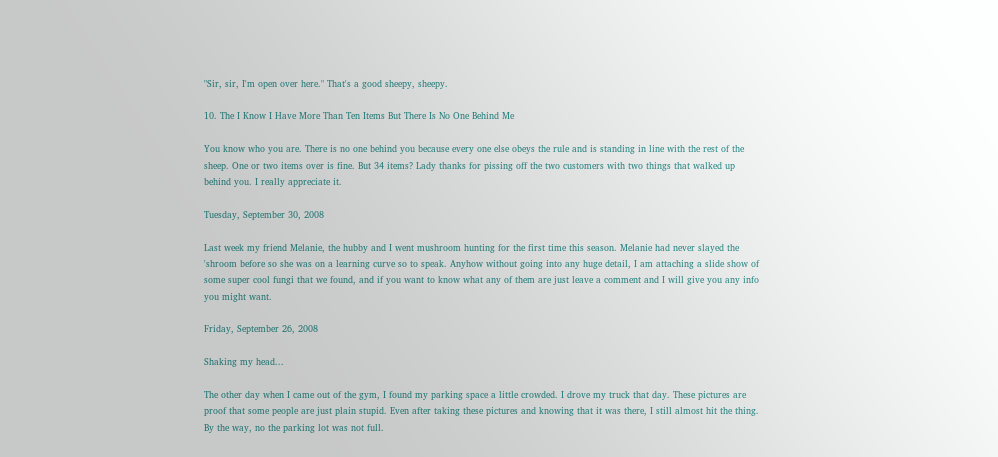"Sir, sir, I'm open over here." That's a good sheepy, sheepy.

10. The I Know I Have More Than Ten Items But There Is No One Behind Me

You know who you are. There is no one behind you because every one else obeys the rule and is standing in line with the rest of the sheep. One or two items over is fine. But 34 items? Lady thanks for pissing off the two customers with two things that walked up behind you. I really appreciate it.

Tuesday, September 30, 2008

Last week my friend Melanie, the hubby and I went mushroom hunting for the first time this season. Melanie had never slayed the 'shroom before so she was on a learning curve so to speak. Anyhow without going into any huge detail, I am attaching a slide show of some super cool fungi that we found, and if you want to know what any of them are just leave a comment and I will give you any info you might want.

Friday, September 26, 2008

Shaking my head...

The other day when I came out of the gym, I found my parking space a little crowded. I drove my truck that day. These pictures are proof that some people are just plain stupid. Even after taking these pictures and knowing that it was there, I still almost hit the thing. By the way, no the parking lot was not full.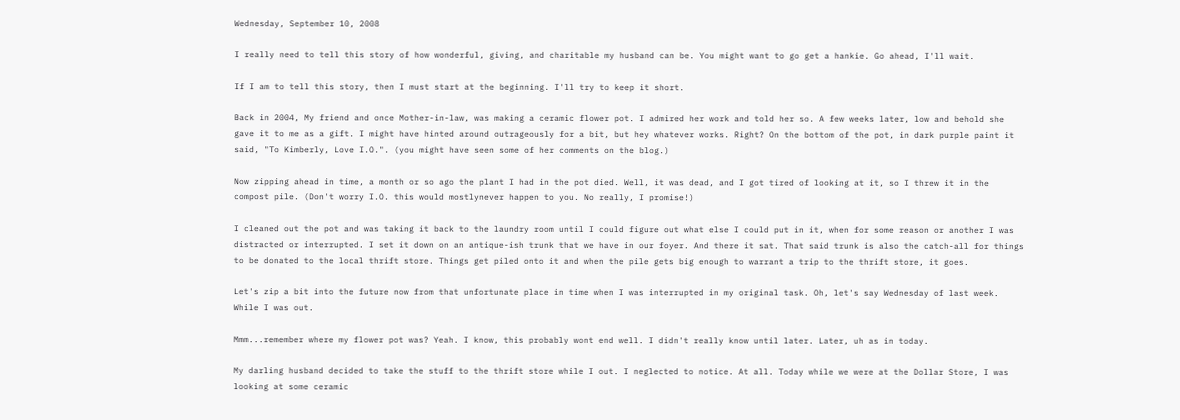Wednesday, September 10, 2008

I really need to tell this story of how wonderful, giving, and charitable my husband can be. You might want to go get a hankie. Go ahead, I'll wait.

If I am to tell this story, then I must start at the beginning. I'll try to keep it short.

Back in 2004, My friend and once Mother-in-law, was making a ceramic flower pot. I admired her work and told her so. A few weeks later, low and behold she gave it to me as a gift. I might have hinted around outrageously for a bit, but hey whatever works. Right? On the bottom of the pot, in dark purple paint it said, "To Kimberly, Love I.O.". (you might have seen some of her comments on the blog.)

Now zipping ahead in time, a month or so ago the plant I had in the pot died. Well, it was dead, and I got tired of looking at it, so I threw it in the compost pile. (Don't worry I.O. this would mostlynever happen to you. No really, I promise!)

I cleaned out the pot and was taking it back to the laundry room until I could figure out what else I could put in it, when for some reason or another I was distracted or interrupted. I set it down on an antique-ish trunk that we have in our foyer. And there it sat. That said trunk is also the catch-all for things to be donated to the local thrift store. Things get piled onto it and when the pile gets big enough to warrant a trip to the thrift store, it goes.

Let's zip a bit into the future now from that unfortunate place in time when I was interrupted in my original task. Oh, let's say Wednesday of last week. While I was out.

Mmm...remember where my flower pot was? Yeah. I know, this probably wont end well. I didn't really know until later. Later, uh as in today.

My darling husband decided to take the stuff to the thrift store while I out. I neglected to notice. At all. Today while we were at the Dollar Store, I was looking at some ceramic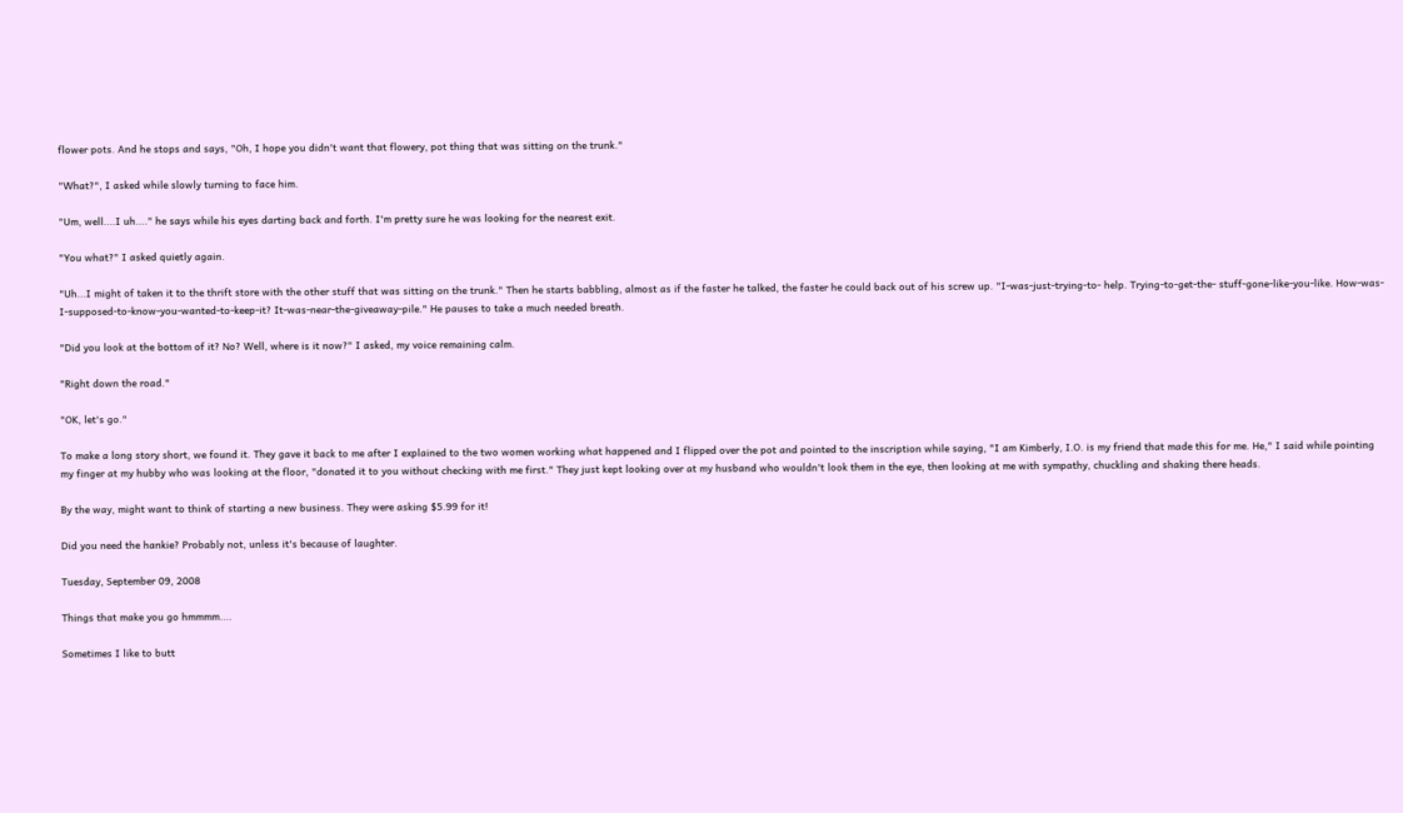flower pots. And he stops and says, "Oh, I hope you didn't want that flowery, pot thing that was sitting on the trunk."

"What?", I asked while slowly turning to face him.

"Um, well....I uh...." he says while his eyes darting back and forth. I'm pretty sure he was looking for the nearest exit.

"You what?" I asked quietly again.

"Uh...I might of taken it to the thrift store with the other stuff that was sitting on the trunk." Then he starts babbling, almost as if the faster he talked, the faster he could back out of his screw up. "I-was-just-trying-to- help. Trying-to-get-the- stuff-gone-like-you-like. How-was-I-supposed-to-know-you-wanted-to-keep-it? It-was-near-the-giveaway-pile." He pauses to take a much needed breath.

"Did you look at the bottom of it? No? Well, where is it now?" I asked, my voice remaining calm.

"Right down the road."

"OK, let's go."

To make a long story short, we found it. They gave it back to me after I explained to the two women working what happened and I flipped over the pot and pointed to the inscription while saying, "I am Kimberly, I.O. is my friend that made this for me. He," I said while pointing my finger at my hubby who was looking at the floor, "donated it to you without checking with me first." They just kept looking over at my husband who wouldn't look them in the eye, then looking at me with sympathy, chuckling and shaking there heads.

By the way, might want to think of starting a new business. They were asking $5.99 for it!

Did you need the hankie? Probably not, unless it's because of laughter.

Tuesday, September 09, 2008

Things that make you go hmmmm....

Sometimes I like to butt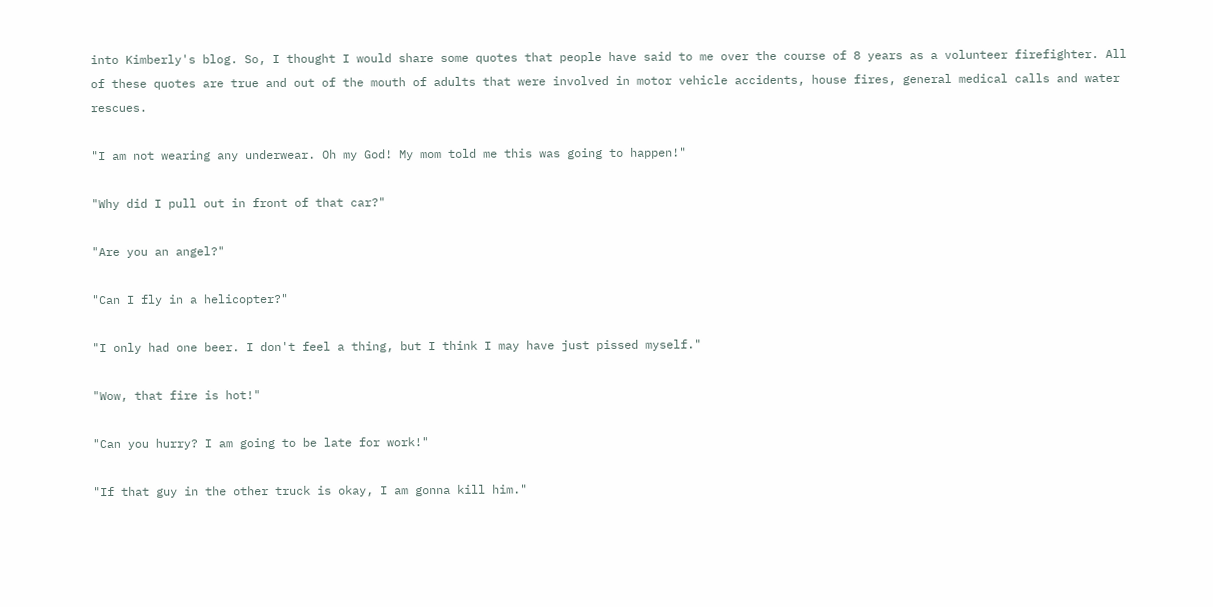into Kimberly's blog. So, I thought I would share some quotes that people have said to me over the course of 8 years as a volunteer firefighter. All of these quotes are true and out of the mouth of adults that were involved in motor vehicle accidents, house fires, general medical calls and water rescues.

"I am not wearing any underwear. Oh my God! My mom told me this was going to happen!"

"Why did I pull out in front of that car?"

"Are you an angel?"

"Can I fly in a helicopter?"

"I only had one beer. I don't feel a thing, but I think I may have just pissed myself."

"Wow, that fire is hot!"

"Can you hurry? I am going to be late for work!"

"If that guy in the other truck is okay, I am gonna kill him."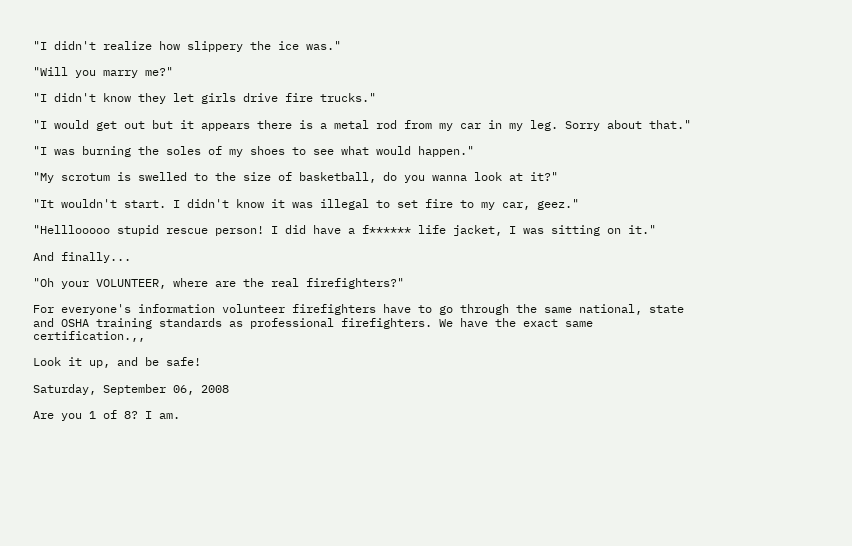"I didn't realize how slippery the ice was."

"Will you marry me?"

"I didn't know they let girls drive fire trucks."

"I would get out but it appears there is a metal rod from my car in my leg. Sorry about that."

"I was burning the soles of my shoes to see what would happen."

"My scrotum is swelled to the size of basketball, do you wanna look at it?"

"It wouldn't start. I didn't know it was illegal to set fire to my car, geez."

"Helllooooo stupid rescue person! I did have a f****** life jacket, I was sitting on it."

And finally...

"Oh your VOLUNTEER, where are the real firefighters?"

For everyone's information volunteer firefighters have to go through the same national, state and OSHA training standards as professional firefighters. We have the exact same certification.,,

Look it up, and be safe!

Saturday, September 06, 2008

Are you 1 of 8? I am.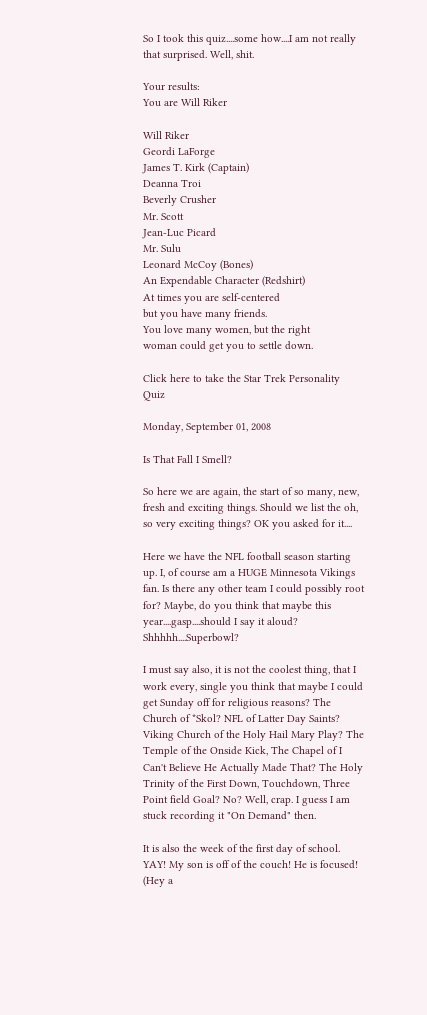So I took this quiz....some how....I am not really that surprised. Well, shit.

Your results:
You are Will Riker

Will Riker
Geordi LaForge
James T. Kirk (Captain)
Deanna Troi
Beverly Crusher
Mr. Scott
Jean-Luc Picard
Mr. Sulu
Leonard McCoy (Bones)
An Expendable Character (Redshirt)
At times you are self-centered
but you have many friends.
You love many women, but the right
woman could get you to settle down.

Click here to take the Star Trek Personality Quiz

Monday, September 01, 2008

Is That Fall I Smell?

So here we are again, the start of so many, new, fresh and exciting things. Should we list the oh, so very exciting things? OK you asked for it....

Here we have the NFL football season starting up. I, of course am a HUGE Minnesota Vikings fan. Is there any other team I could possibly root for? Maybe, do you think that maybe this year....gasp....should I say it aloud? Shhhhh....Superbowl?

I must say also, it is not the coolest thing, that I work every, single you think that maybe I could get Sunday off for religious reasons? The Church of *Skol? NFL of Latter Day Saints? Viking Church of the Holy Hail Mary Play? The Temple of the Onside Kick, The Chapel of I Can't Believe He Actually Made That? The Holy Trinity of the First Down, Touchdown, Three Point field Goal? No? Well, crap. I guess I am stuck recording it "On Demand" then.

It is also the week of the first day of school. YAY! My son is off of the couch! He is focused! (Hey a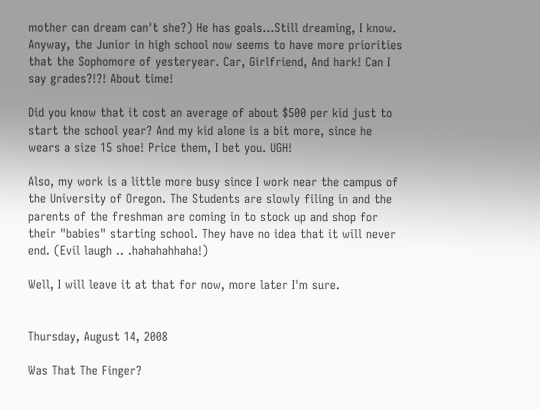mother can dream can't she?) He has goals...Still dreaming, I know. Anyway, the Junior in high school now seems to have more priorities that the Sophomore of yesteryear. Car, Girlfriend, And hark! Can I say grades?!?! About time!

Did you know that it cost an average of about $500 per kid just to start the school year? And my kid alone is a bit more, since he wears a size 15 shoe! Price them, I bet you. UGH!

Also, my work is a little more busy since I work near the campus of the University of Oregon. The Students are slowly filing in and the parents of the freshman are coming in to stock up and shop for their "babies" starting school. They have no idea that it will never end. (Evil laugh .. .hahahahhaha!)

Well, I will leave it at that for now, more later I'm sure.


Thursday, August 14, 2008

Was That The Finger?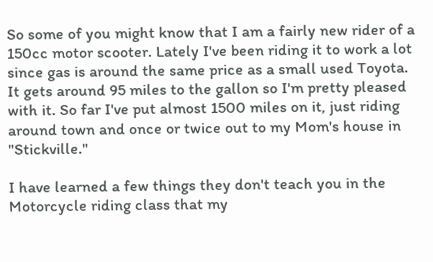So some of you might know that I am a fairly new rider of a 150cc motor scooter. Lately I've been riding it to work a lot since gas is around the same price as a small used Toyota. It gets around 95 miles to the gallon so I'm pretty pleased with it. So far I've put almost 1500 miles on it, just riding around town and once or twice out to my Mom's house in "Stickville."

I have learned a few things they don't teach you in the Motorcycle riding class that my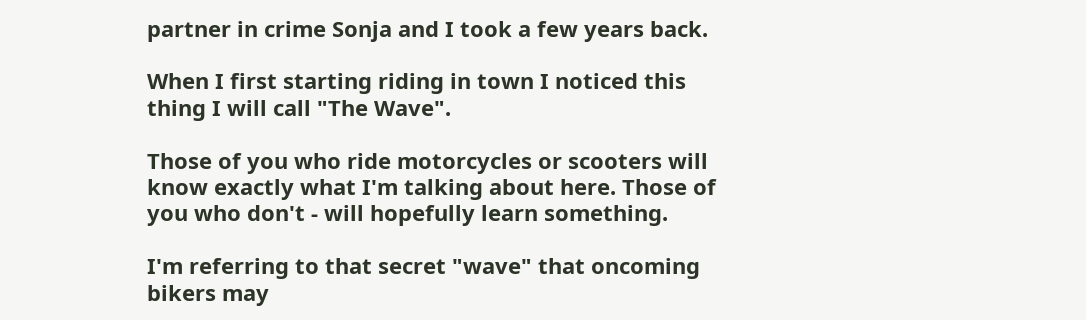partner in crime Sonja and I took a few years back.

When I first starting riding in town I noticed this thing I will call "The Wave".

Those of you who ride motorcycles or scooters will know exactly what I'm talking about here. Those of you who don't - will hopefully learn something.

I'm referring to that secret "wave" that oncoming bikers may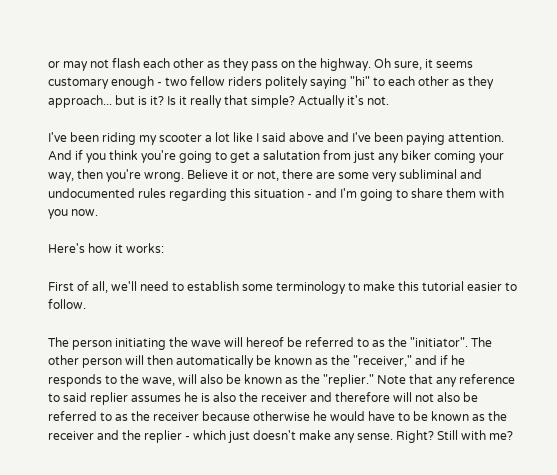or may not flash each other as they pass on the highway. Oh sure, it seems customary enough - two fellow riders politely saying "hi" to each other as they approach... but is it? Is it really that simple? Actually it's not.

I've been riding my scooter a lot like I said above and I've been paying attention. And if you think you're going to get a salutation from just any biker coming your way, then you're wrong. Believe it or not, there are some very subliminal and undocumented rules regarding this situation - and I'm going to share them with you now.

Here's how it works:

First of all, we'll need to establish some terminology to make this tutorial easier to follow.

The person initiating the wave will hereof be referred to as the "initiator". The other person will then automatically be known as the "receiver," and if he responds to the wave, will also be known as the "replier." Note that any reference to said replier assumes he is also the receiver and therefore will not also be referred to as the receiver because otherwise he would have to be known as the receiver and the replier - which just doesn't make any sense. Right? Still with me?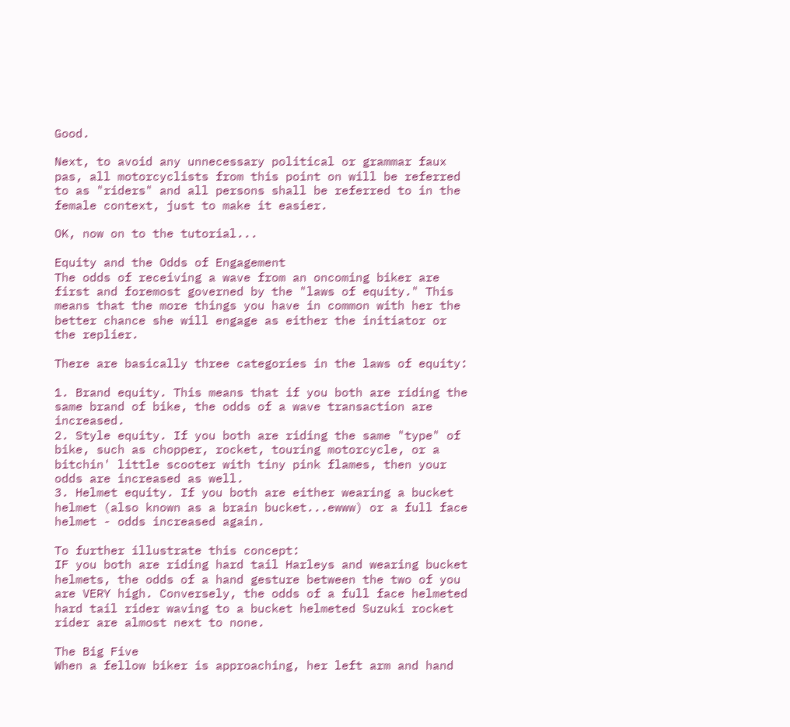Good.

Next, to avoid any unnecessary political or grammar faux pas, all motorcyclists from this point on will be referred to as "riders" and all persons shall be referred to in the female context, just to make it easier.

OK, now on to the tutorial...

Equity and the Odds of Engagement
The odds of receiving a wave from an oncoming biker are first and foremost governed by the "laws of equity." This means that the more things you have in common with her the better chance she will engage as either the initiator or the replier.

There are basically three categories in the laws of equity:

1. Brand equity. This means that if you both are riding the same brand of bike, the odds of a wave transaction are increased.
2. Style equity. If you both are riding the same "type" of bike, such as chopper, rocket, touring motorcycle, or a bitchin' little scooter with tiny pink flames, then your odds are increased as well.
3. Helmet equity. If you both are either wearing a bucket helmet (also known as a brain bucket...ewww) or a full face helmet - odds increased again.

To further illustrate this concept:
IF you both are riding hard tail Harleys and wearing bucket helmets, the odds of a hand gesture between the two of you are VERY high. Conversely, the odds of a full face helmeted hard tail rider waving to a bucket helmeted Suzuki rocket rider are almost next to none.

The Big Five
When a fellow biker is approaching, her left arm and hand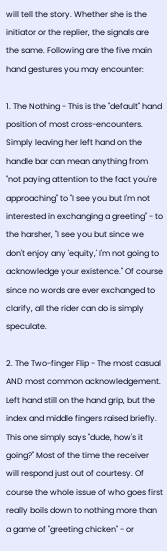will tell the story. Whether she is the initiator or the replier, the signals are the same. Following are the five main hand gestures you may encounter:

1. The Nothing - This is the "default" hand position of most cross-encounters. Simply leaving her left hand on the handle bar can mean anything from "not paying attention to the fact you're approaching" to "I see you but I'm not interested in exchanging a greeting" - to the harsher, "I see you but since we don't enjoy any 'equity,' I'm not going to acknowledge your existence." Of course since no words are ever exchanged to clarify, all the rider can do is simply speculate.

2. The Two-finger Flip - The most casual AND most common acknowledgement. Left hand still on the hand grip, but the index and middle fingers raised briefly. This one simply says "dude, how's it going?" Most of the time the receiver will respond just out of courtesy. Of course the whole issue of who goes first really boils down to nothing more than a game of "greeting chicken" - or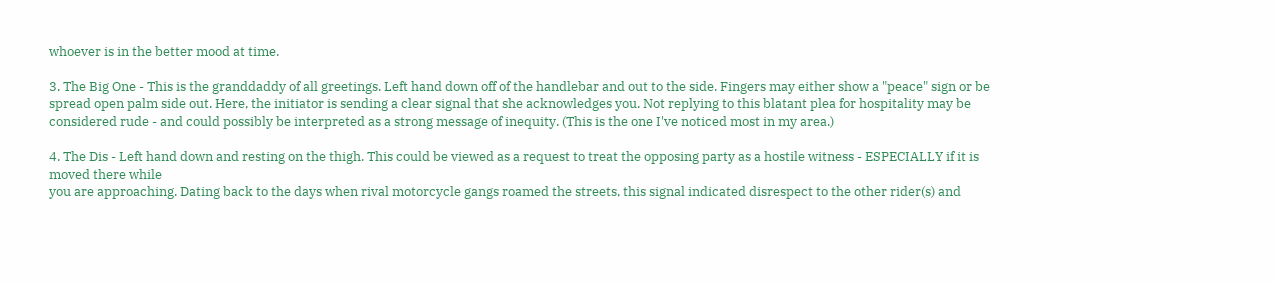whoever is in the better mood at time.

3. The Big One - This is the granddaddy of all greetings. Left hand down off of the handlebar and out to the side. Fingers may either show a "peace" sign or be spread open palm side out. Here, the initiator is sending a clear signal that she acknowledges you. Not replying to this blatant plea for hospitality may be considered rude - and could possibly be interpreted as a strong message of inequity. (This is the one I've noticed most in my area.)

4. The Dis - Left hand down and resting on the thigh. This could be viewed as a request to treat the opposing party as a hostile witness - ESPECIALLY if it is moved there while
you are approaching. Dating back to the days when rival motorcycle gangs roamed the streets, this signal indicated disrespect to the other rider(s) and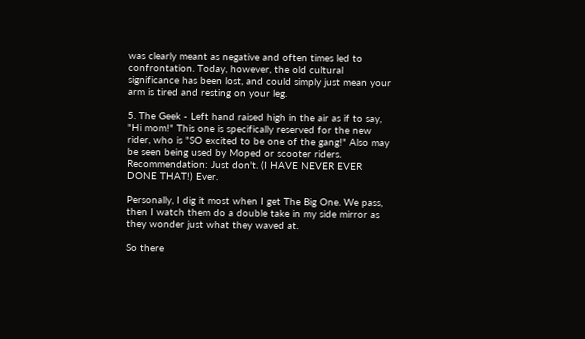was clearly meant as negative and often times led to confrontation. Today, however, the old cultural significance has been lost, and could simply just mean your arm is tired and resting on your leg.

5. The Geek - Left hand raised high in the air as if to say, "Hi mom!" This one is specifically reserved for the new rider, who is "SO excited to be one of the gang!" Also may be seen being used by Moped or scooter riders. Recommendation: Just don't. (I HAVE NEVER EVER DONE THAT!) Ever.

Personally, I dig it most when I get The Big One. We pass, then I watch them do a double take in my side mirror as they wonder just what they waved at.

So there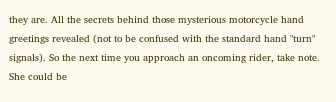they are. All the secrets behind those mysterious motorcycle hand greetings revealed (not to be confused with the standard hand "turn" signals). So the next time you approach an oncoming rider, take note. She could be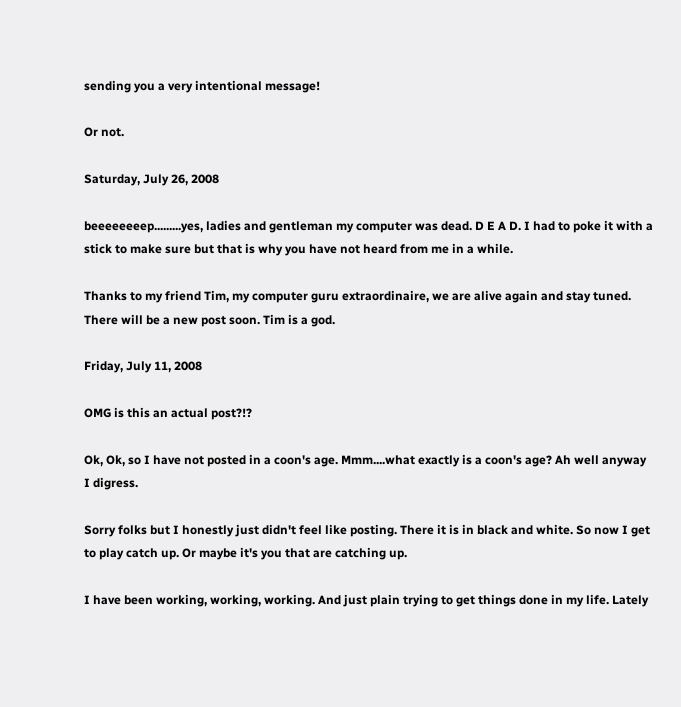sending you a very intentional message!

Or not.

Saturday, July 26, 2008

beeeeeeeep.........yes, ladies and gentleman my computer was dead. D E A D. I had to poke it with a stick to make sure but that is why you have not heard from me in a while.

Thanks to my friend Tim, my computer guru extraordinaire, we are alive again and stay tuned. There will be a new post soon. Tim is a god.

Friday, July 11, 2008

OMG is this an actual post?!?

Ok, Ok, so I have not posted in a coon's age. Mmm....what exactly is a coon's age? Ah well anyway I digress.

Sorry folks but I honestly just didn't feel like posting. There it is in black and white. So now I get to play catch up. Or maybe it's you that are catching up.

I have been working, working, working. And just plain trying to get things done in my life. Lately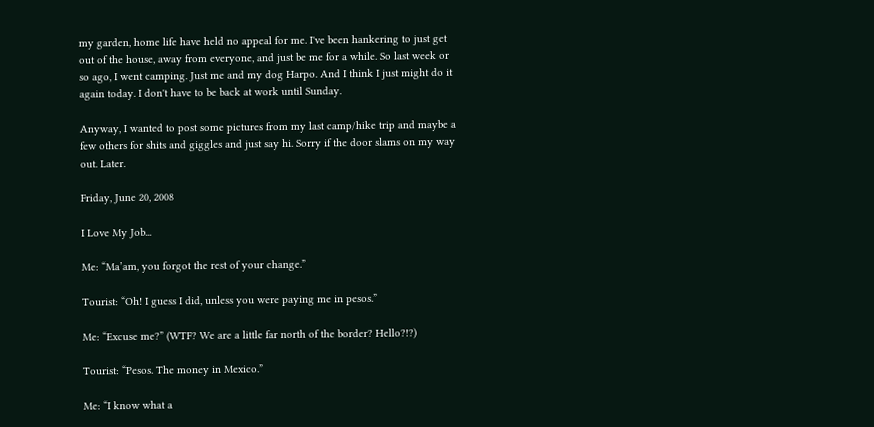my garden, home life have held no appeal for me. I've been hankering to just get out of the house, away from everyone, and just be me for a while. So last week or so ago, I went camping. Just me and my dog Harpo. And I think I just might do it again today. I don't have to be back at work until Sunday.

Anyway, I wanted to post some pictures from my last camp/hike trip and maybe a few others for shits and giggles and just say hi. Sorry if the door slams on my way out. Later.

Friday, June 20, 2008

I Love My Job...

Me: “Ma’am, you forgot the rest of your change.”

Tourist: “Oh! I guess I did, unless you were paying me in pesos.”

Me: “Excuse me?” (WTF? We are a little far north of the border? Hello?!?)

Tourist: “Pesos. The money in Mexico.”

Me: “I know what a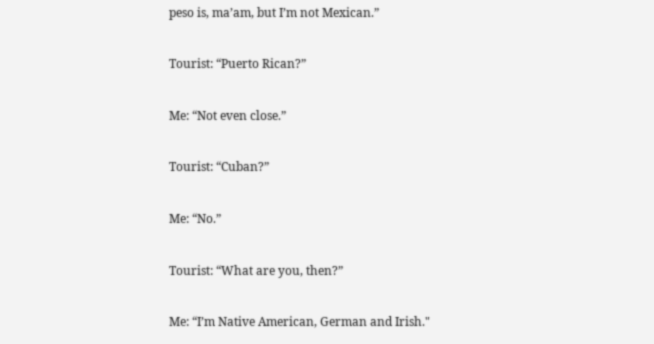peso is, ma’am, but I’m not Mexican.”

Tourist: “Puerto Rican?”

Me: “Not even close.”

Tourist: “Cuban?”

Me: “No.”

Tourist: “What are you, then?”

Me: “I’m Native American, German and Irish."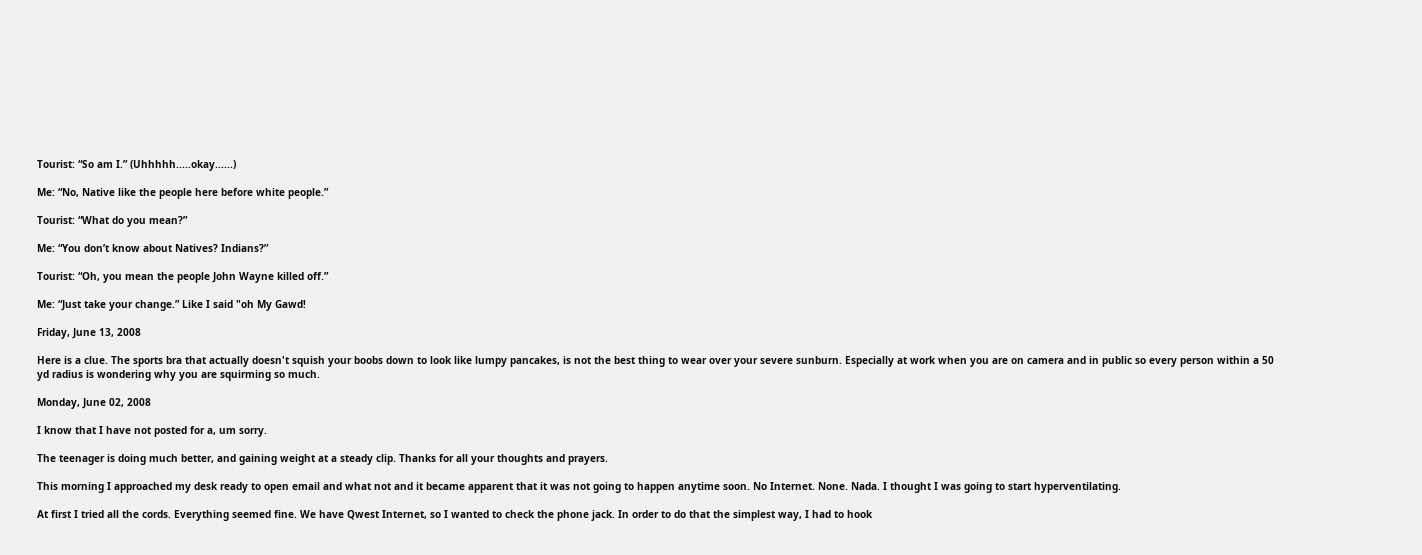Tourist: “So am I.” (Uhhhhh.....okay......)

Me: “No, Native like the people here before white people.”

Tourist: “What do you mean?”

Me: “You don’t know about Natives? Indians?”

Tourist: “Oh, you mean the people John Wayne killed off.”

Me: “Just take your change.” Like I said "oh My Gawd!

Friday, June 13, 2008

Here is a clue. The sports bra that actually doesn't squish your boobs down to look like lumpy pancakes, is not the best thing to wear over your severe sunburn. Especially at work when you are on camera and in public so every person within a 50 yd radius is wondering why you are squirming so much.

Monday, June 02, 2008

I know that I have not posted for a, um sorry.

The teenager is doing much better, and gaining weight at a steady clip. Thanks for all your thoughts and prayers.

This morning I approached my desk ready to open email and what not and it became apparent that it was not going to happen anytime soon. No Internet. None. Nada. I thought I was going to start hyperventilating.

At first I tried all the cords. Everything seemed fine. We have Qwest Internet, so I wanted to check the phone jack. In order to do that the simplest way, I had to hook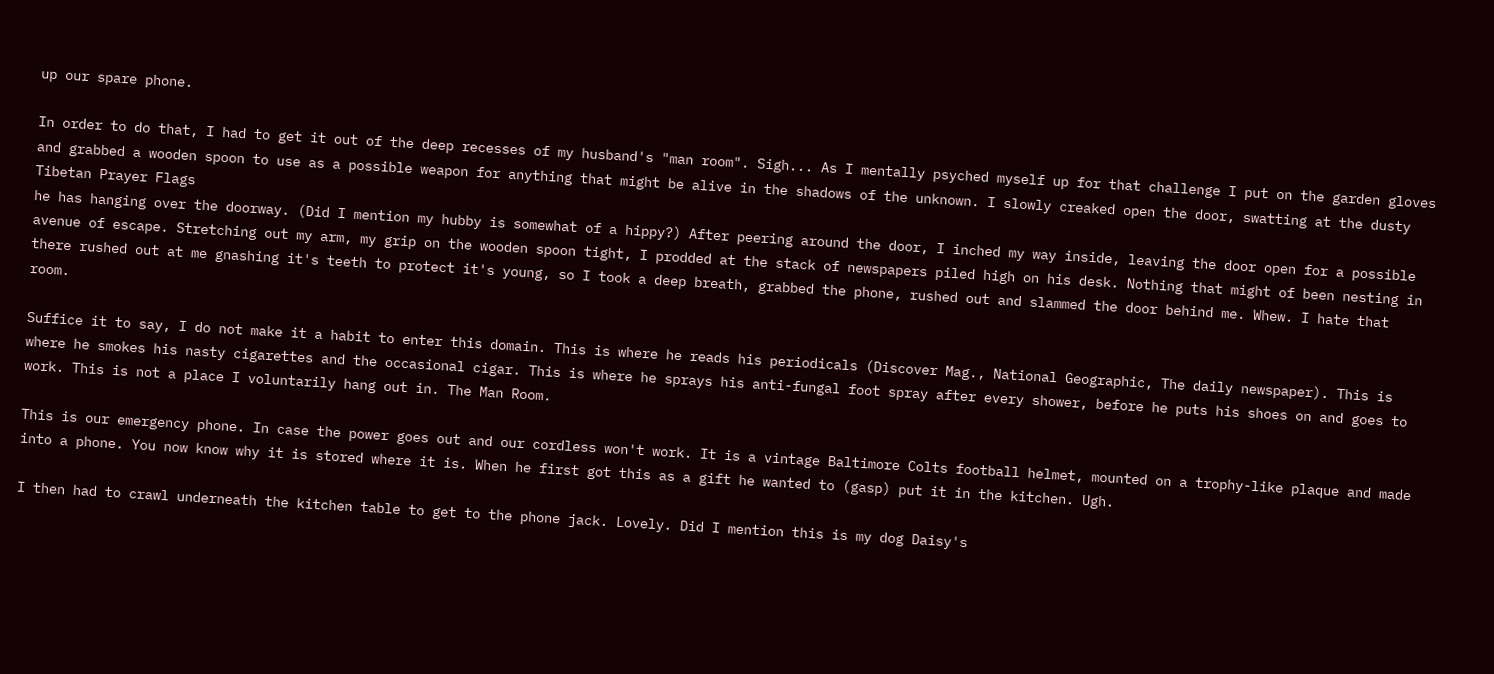up our spare phone.

In order to do that, I had to get it out of the deep recesses of my husband's "man room". Sigh... As I mentally psyched myself up for that challenge I put on the garden gloves and grabbed a wooden spoon to use as a possible weapon for anything that might be alive in the shadows of the unknown. I slowly creaked open the door, swatting at the dusty Tibetan Prayer Flags
he has hanging over the doorway. (Did I mention my hubby is somewhat of a hippy?) After peering around the door, I inched my way inside, leaving the door open for a possible avenue of escape. Stretching out my arm, my grip on the wooden spoon tight, I prodded at the stack of newspapers piled high on his desk. Nothing that might of been nesting in there rushed out at me gnashing it's teeth to protect it's young, so I took a deep breath, grabbed the phone, rushed out and slammed the door behind me. Whew. I hate that room.

Suffice it to say, I do not make it a habit to enter this domain. This is where he reads his periodicals (Discover Mag., National Geographic, The daily newspaper). This is where he smokes his nasty cigarettes and the occasional cigar. This is where he sprays his anti-fungal foot spray after every shower, before he puts his shoes on and goes to work. This is not a place I voluntarily hang out in. The Man Room.

This is our emergency phone. In case the power goes out and our cordless won't work. It is a vintage Baltimore Colts football helmet, mounted on a trophy-like plaque and made into a phone. You now know why it is stored where it is. When he first got this as a gift he wanted to (gasp) put it in the kitchen. Ugh.

I then had to crawl underneath the kitchen table to get to the phone jack. Lovely. Did I mention this is my dog Daisy's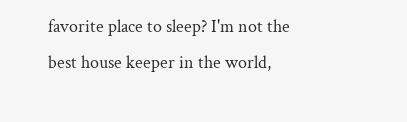favorite place to sleep? I'm not the best house keeper in the world,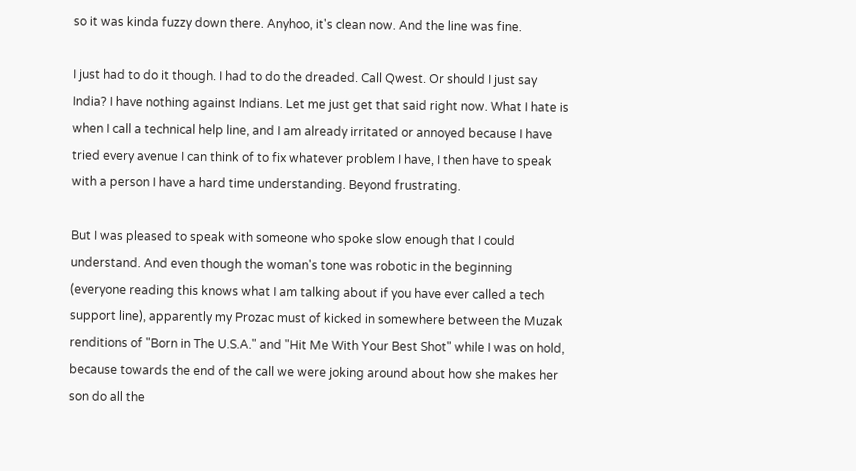so it was kinda fuzzy down there. Anyhoo, it's clean now. And the line was fine.

I just had to do it though. I had to do the dreaded. Call Qwest. Or should I just say India? I have nothing against Indians. Let me just get that said right now. What I hate is when I call a technical help line, and I am already irritated or annoyed because I have tried every avenue I can think of to fix whatever problem I have, I then have to speak with a person I have a hard time understanding. Beyond frustrating.

But I was pleased to speak with someone who spoke slow enough that I could understand. And even though the woman's tone was robotic in the beginning (everyone reading this knows what I am talking about if you have ever called a tech support line), apparently my Prozac must of kicked in somewhere between the Muzak renditions of "Born in The U.S.A." and "Hit Me With Your Best Shot" while I was on hold, because towards the end of the call we were joking around about how she makes her son do all the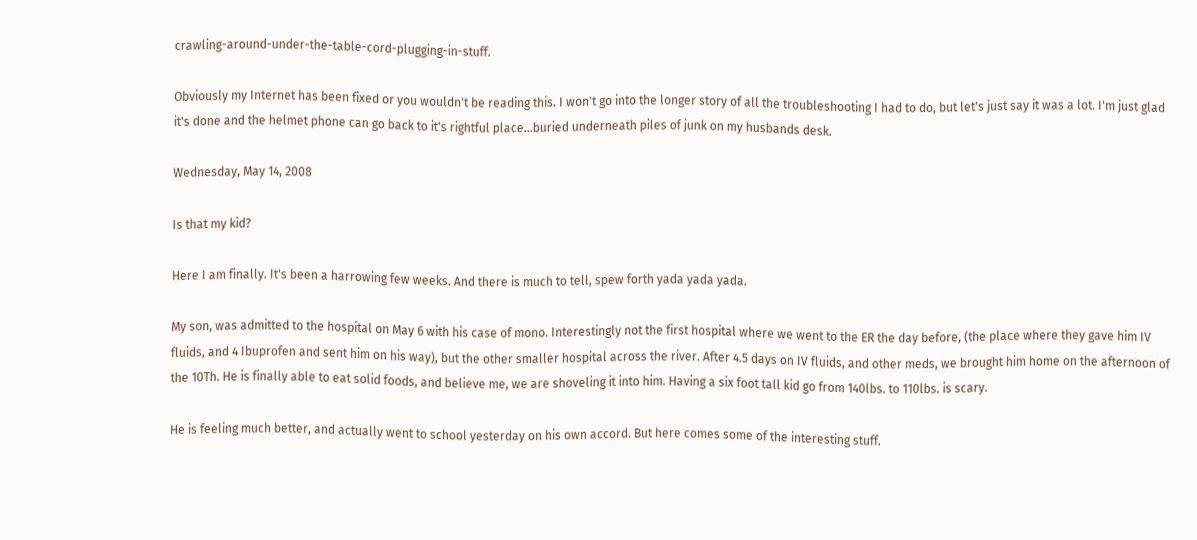crawling-around-under-the-table-cord-plugging-in-stuff.

Obviously my Internet has been fixed or you wouldn't be reading this. I won't go into the longer story of all the troubleshooting I had to do, but let's just say it was a lot. I'm just glad it's done and the helmet phone can go back to it's rightful place...buried underneath piles of junk on my husbands desk.

Wednesday, May 14, 2008

Is that my kid?

Here I am finally. It's been a harrowing few weeks. And there is much to tell, spew forth yada yada yada.

My son, was admitted to the hospital on May 6 with his case of mono. Interestingly not the first hospital where we went to the ER the day before, (the place where they gave him IV fluids, and 4 Ibuprofen and sent him on his way), but the other smaller hospital across the river. After 4.5 days on IV fluids, and other meds, we brought him home on the afternoon of the 10Th. He is finally able to eat solid foods, and believe me, we are shoveling it into him. Having a six foot tall kid go from 140lbs. to 110lbs. is scary.

He is feeling much better, and actually went to school yesterday on his own accord. But here comes some of the interesting stuff.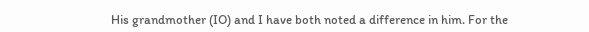His grandmother (IO) and I have both noted a difference in him. For the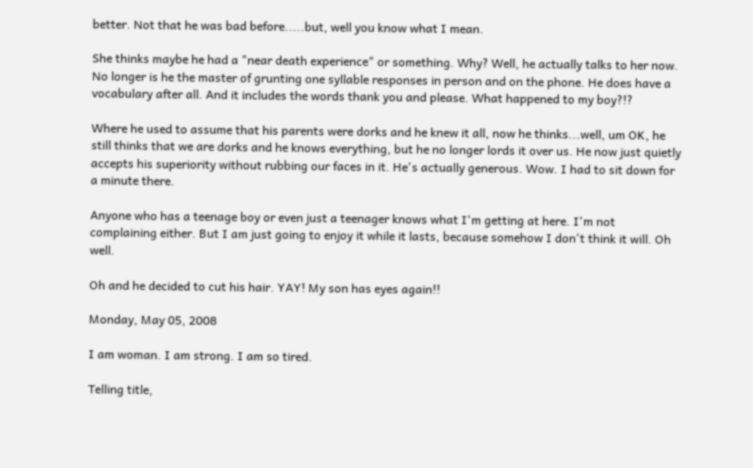better. Not that he was bad before.....but, well you know what I mean.

She thinks maybe he had a "near death experience" or something. Why? Well, he actually talks to her now. No longer is he the master of grunting one syllable responses in person and on the phone. He does have a vocabulary after all. And it includes the words thank you and please. What happened to my boy?!?

Where he used to assume that his parents were dorks and he knew it all, now he thinks...well, um OK, he still thinks that we are dorks and he knows everything, but he no longer lords it over us. He now just quietly accepts his superiority without rubbing our faces in it. He's actually generous. Wow. I had to sit down for a minute there.

Anyone who has a teenage boy or even just a teenager knows what I'm getting at here. I'm not complaining either. But I am just going to enjoy it while it lasts, because somehow I don't think it will. Oh well.

Oh and he decided to cut his hair. YAY! My son has eyes again!!

Monday, May 05, 2008

I am woman. I am strong. I am so tired.

Telling title,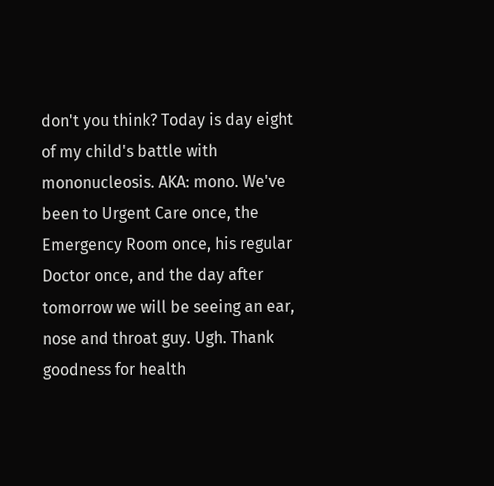don't you think? Today is day eight of my child's battle with mononucleosis. AKA: mono. We've been to Urgent Care once, the Emergency Room once, his regular Doctor once, and the day after tomorrow we will be seeing an ear, nose and throat guy. Ugh. Thank goodness for health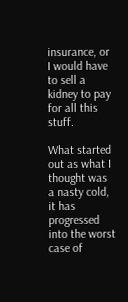insurance, or I would have to sell a kidney to pay for all this stuff.

What started out as what I thought was a nasty cold, it has progressed into the worst case of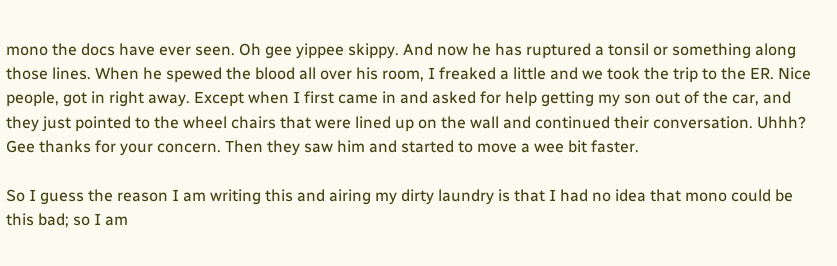mono the docs have ever seen. Oh gee yippee skippy. And now he has ruptured a tonsil or something along those lines. When he spewed the blood all over his room, I freaked a little and we took the trip to the ER. Nice people, got in right away. Except when I first came in and asked for help getting my son out of the car, and they just pointed to the wheel chairs that were lined up on the wall and continued their conversation. Uhhh? Gee thanks for your concern. Then they saw him and started to move a wee bit faster.

So I guess the reason I am writing this and airing my dirty laundry is that I had no idea that mono could be this bad; so I am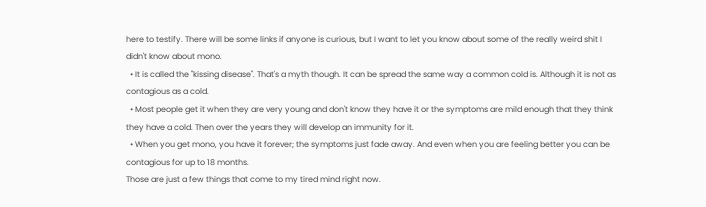here to testify. There will be some links if anyone is curious, but I want to let you know about some of the really weird shit I didn't know about mono.
  • It is called the "kissing disease". That's a myth though. It can be spread the same way a common cold is. Although it is not as contagious as a cold.
  • Most people get it when they are very young and don't know they have it or the symptoms are mild enough that they think they have a cold. Then over the years they will develop an immunity for it.
  • When you get mono, you have it forever; the symptoms just fade away. And even when you are feeling better you can be contagious for up to 18 months.
Those are just a few things that come to my tired mind right now.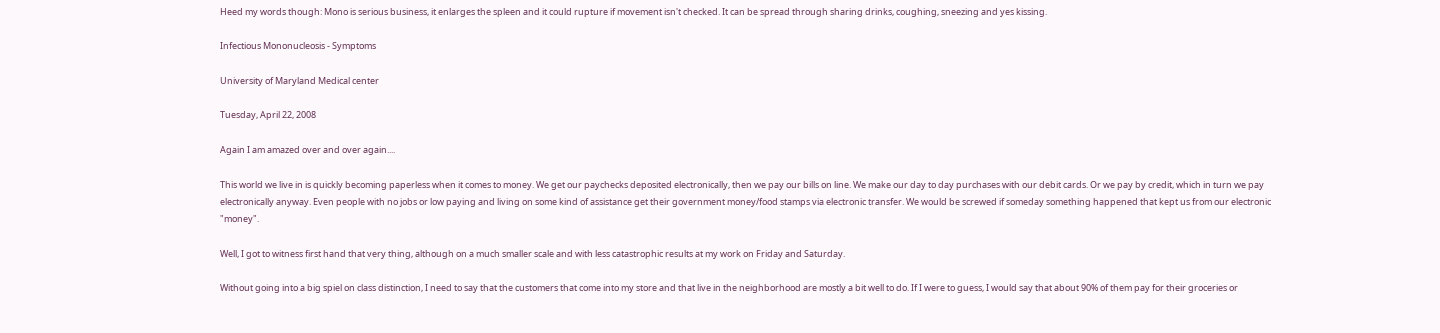Heed my words though: Mono is serious business, it enlarges the spleen and it could rupture if movement isn't checked. It can be spread through sharing drinks, coughing, sneezing and yes kissing.

Infectious Mononucleosis - Symptoms

University of Maryland Medical center

Tuesday, April 22, 2008

Again I am amazed over and over again....

This world we live in is quickly becoming paperless when it comes to money. We get our paychecks deposited electronically, then we pay our bills on line. We make our day to day purchases with our debit cards. Or we pay by credit, which in turn we pay electronically anyway. Even people with no jobs or low paying and living on some kind of assistance get their government money/food stamps via electronic transfer. We would be screwed if someday something happened that kept us from our electronic "money".

Well, I got to witness first hand that very thing, although on a much smaller scale and with less catastrophic results at my work on Friday and Saturday.

Without going into a big spiel on class distinction, I need to say that the customers that come into my store and that live in the neighborhood are mostly a bit well to do. If I were to guess, I would say that about 90% of them pay for their groceries or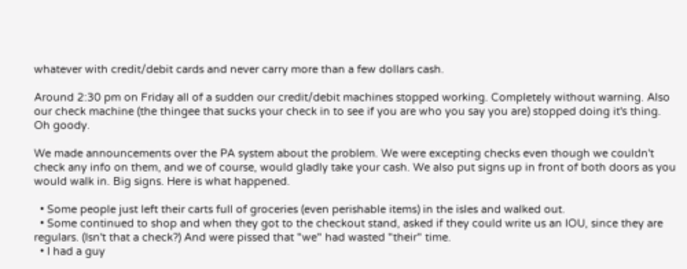whatever with credit/debit cards and never carry more than a few dollars cash.

Around 2:30 pm on Friday all of a sudden our credit/debit machines stopped working. Completely without warning. Also our check machine (the thingee that sucks your check in to see if you are who you say you are) stopped doing it's thing. Oh goody.

We made announcements over the PA system about the problem. We were excepting checks even though we couldn't check any info on them, and we of course, would gladly take your cash. We also put signs up in front of both doors as you would walk in. Big signs. Here is what happened.

  • Some people just left their carts full of groceries (even perishable items) in the isles and walked out.
  • Some continued to shop and when they got to the checkout stand, asked if they could write us an IOU, since they are regulars. (Isn't that a check?) And were pissed that "we" had wasted "their" time.
  • I had a guy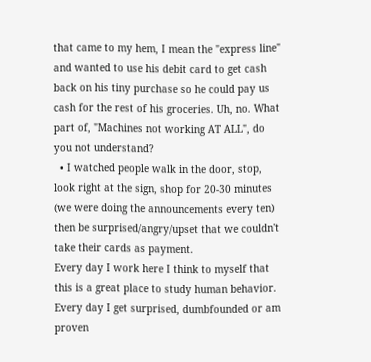that came to my hem, I mean the "express line" and wanted to use his debit card to get cash back on his tiny purchase so he could pay us cash for the rest of his groceries. Uh, no. What part of, "Machines not working AT ALL", do you not understand?
  • I watched people walk in the door, stop, look right at the sign, shop for 20-30 minutes (we were doing the announcements every ten) then be surprised/angry/upset that we couldn't take their cards as payment.
Every day I work here I think to myself that this is a great place to study human behavior. Every day I get surprised, dumbfounded or am proven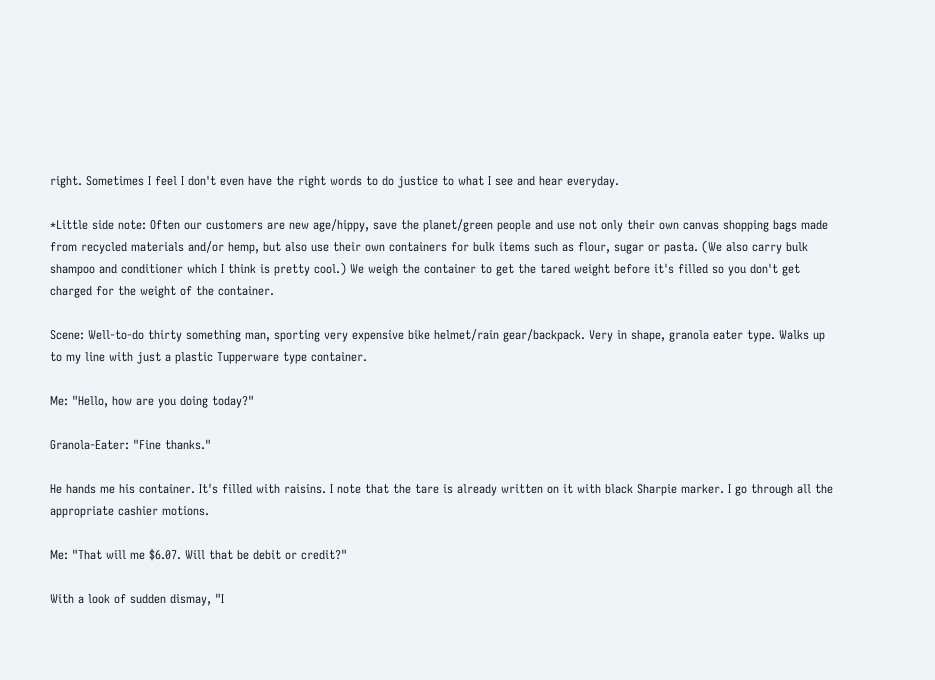right. Sometimes I feel I don't even have the right words to do justice to what I see and hear everyday.

*Little side note: Often our customers are new age/hippy, save the planet/green people and use not only their own canvas shopping bags made from recycled materials and/or hemp, but also use their own containers for bulk items such as flour, sugar or pasta. (We also carry bulk shampoo and conditioner which I think is pretty cool.) We weigh the container to get the tared weight before it's filled so you don't get charged for the weight of the container.

Scene: Well-to-do thirty something man, sporting very expensive bike helmet/rain gear/backpack. Very in shape, granola eater type. Walks up to my line with just a plastic Tupperware type container.

Me: "Hello, how are you doing today?"

Granola-Eater: "Fine thanks."

He hands me his container. It's filled with raisins. I note that the tare is already written on it with black Sharpie marker. I go through all the appropriate cashier motions.

Me: "That will me $6.07. Will that be debit or credit?"

With a look of sudden dismay, "I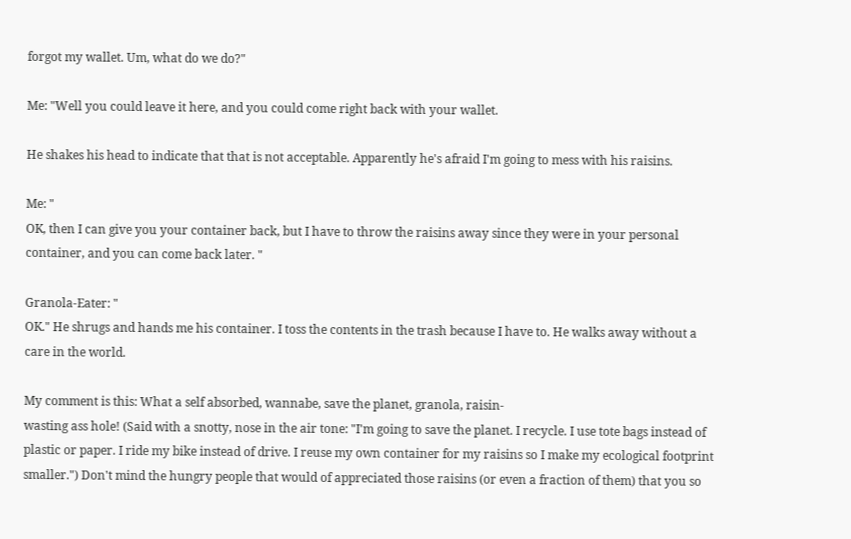forgot my wallet. Um, what do we do?"

Me: "Well you could leave it here, and you could come right back with your wallet.

He shakes his head to indicate that that is not acceptable. Apparently he's afraid I'm going to mess with his raisins.

Me: "
OK, then I can give you your container back, but I have to throw the raisins away since they were in your personal container, and you can come back later. "

Granola-Eater: "
OK." He shrugs and hands me his container. I toss the contents in the trash because I have to. He walks away without a care in the world.

My comment is this: What a self absorbed, wannabe, save the planet, granola, raisin-
wasting ass hole! (Said with a snotty, nose in the air tone: "I'm going to save the planet. I recycle. I use tote bags instead of plastic or paper. I ride my bike instead of drive. I reuse my own container for my raisins so I make my ecological footprint smaller.") Don't mind the hungry people that would of appreciated those raisins (or even a fraction of them) that you so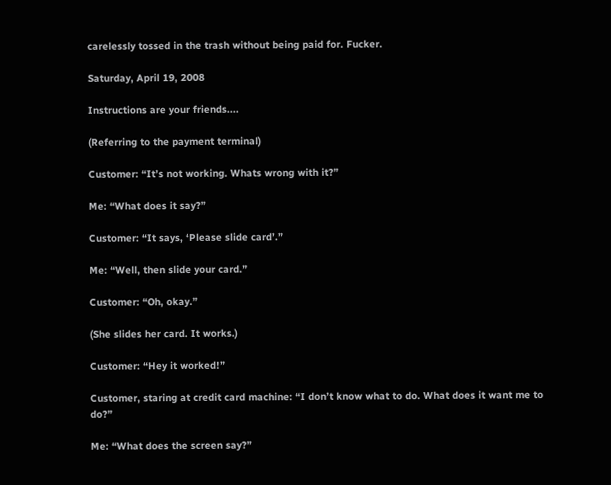carelessly tossed in the trash without being paid for. Fucker.

Saturday, April 19, 2008

Instructions are your friends....

(Referring to the payment terminal)

Customer: “It’s not working. Whats wrong with it?”

Me: “What does it say?”

Customer: “It says, ‘Please slide card’.”

Me: “Well, then slide your card.”

Customer: “Oh, okay.”

(She slides her card. It works.)

Customer: “Hey it worked!”

Customer, staring at credit card machine: “I don’t know what to do. What does it want me to do?”

Me: “What does the screen say?”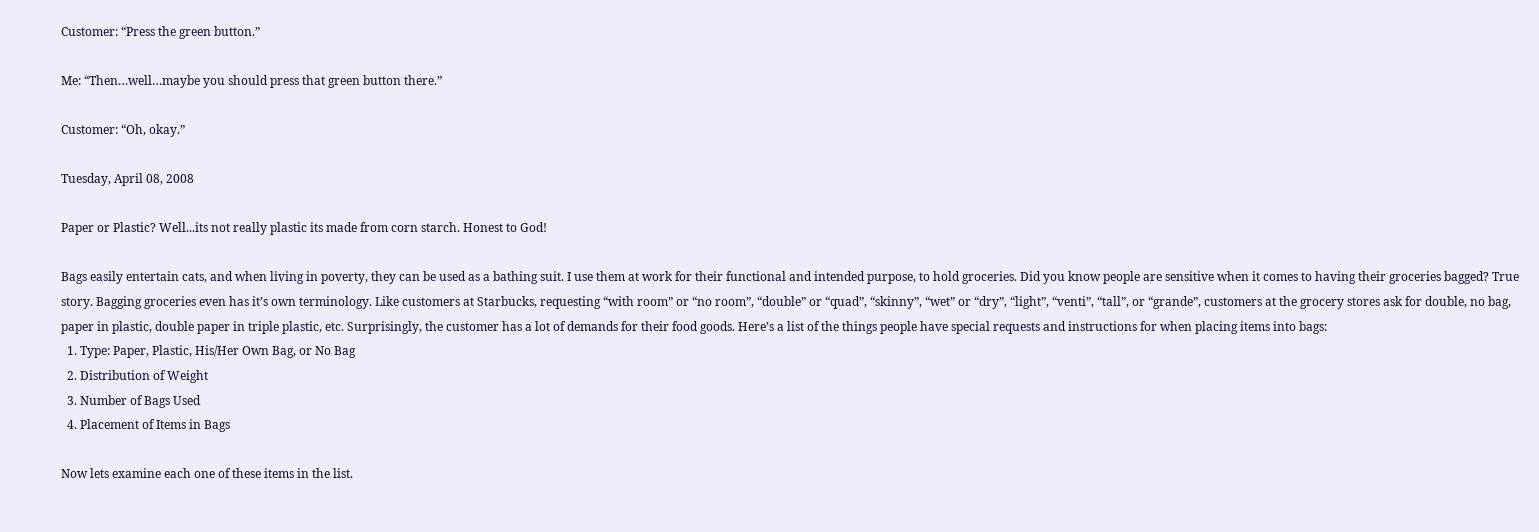Customer: “Press the green button.”

Me: “Then…well…maybe you should press that green button there.”

Customer: “Oh, okay.”

Tuesday, April 08, 2008

Paper or Plastic? Well...its not really plastic its made from corn starch. Honest to God!

Bags easily entertain cats, and when living in poverty, they can be used as a bathing suit. I use them at work for their functional and intended purpose, to hold groceries. Did you know people are sensitive when it comes to having their groceries bagged? True story. Bagging groceries even has it’s own terminology. Like customers at Starbucks, requesting “with room” or “no room”, “double” or “quad”, “skinny”, “wet” or “dry”, “light”, “venti”, “tall”, or “grande”, customers at the grocery stores ask for double, no bag, paper in plastic, double paper in triple plastic, etc. Surprisingly, the customer has a lot of demands for their food goods. Here’s a list of the things people have special requests and instructions for when placing items into bags:
  1. Type: Paper, Plastic, His/Her Own Bag, or No Bag
  2. Distribution of Weight
  3. Number of Bags Used
  4. Placement of Items in Bags

Now lets examine each one of these items in the list.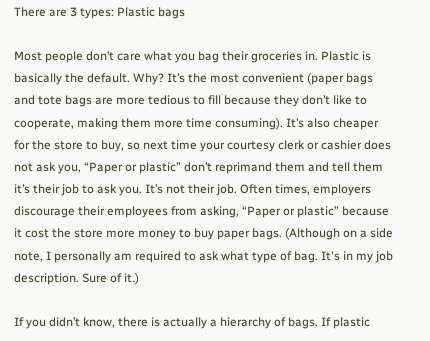There are 3 types: Plastic bags

Most people don’t care what you bag their groceries in. Plastic is basically the default. Why? It’s the most convenient (paper bags and tote bags are more tedious to fill because they don’t like to cooperate, making them more time consuming). It’s also cheaper for the store to buy, so next time your courtesy clerk or cashier does not ask you, “Paper or plastic” don’t reprimand them and tell them it’s their job to ask you. It’s not their job. Often times, employers discourage their employees from asking, “Paper or plastic” because it cost the store more money to buy paper bags. (Although on a side note, I personally am required to ask what type of bag. It's in my job description. Sure of it.)

If you didn’t know, there is actually a hierarchy of bags. If plastic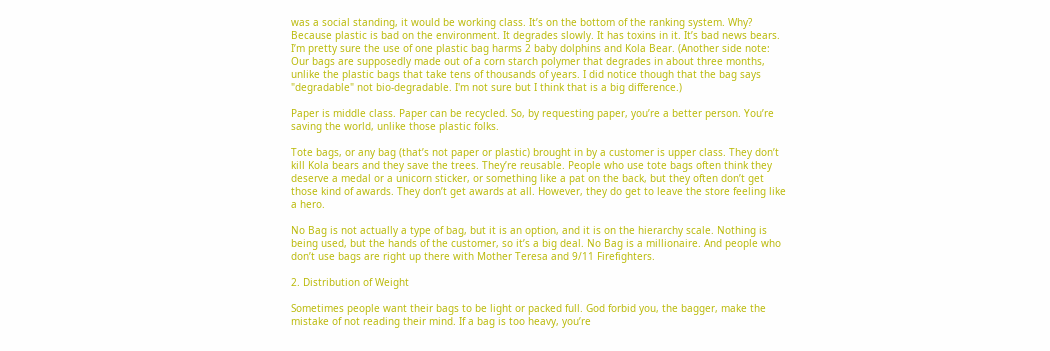was a social standing, it would be working class. It’s on the bottom of the ranking system. Why? Because plastic is bad on the environment. It degrades slowly. It has toxins in it. It’s bad news bears. I’m pretty sure the use of one plastic bag harms 2 baby dolphins and Kola Bear. (Another side note: Our bags are supposedly made out of a corn starch polymer that degrades in about three months, unlike the plastic bags that take tens of thousands of years. I did notice though that the bag says "degradable" not bio-degradable. I'm not sure but I think that is a big difference.)

Paper is middle class. Paper can be recycled. So, by requesting paper, you’re a better person. You’re saving the world, unlike those plastic folks.

Tote bags, or any bag (that’s not paper or plastic) brought in by a customer is upper class. They don’t kill Kola bears and they save the trees. They’re reusable. People who use tote bags often think they deserve a medal or a unicorn sticker, or something like a pat on the back, but they often don’t get those kind of awards. They don’t get awards at all. However, they do get to leave the store feeling like a hero.

No Bag is not actually a type of bag, but it is an option, and it is on the hierarchy scale. Nothing is being used, but the hands of the customer, so it’s a big deal. No Bag is a millionaire. And people who don’t use bags are right up there with Mother Teresa and 9/11 Firefighters.

2. Distribution of Weight

Sometimes people want their bags to be light or packed full. God forbid you, the bagger, make the mistake of not reading their mind. If a bag is too heavy, you’re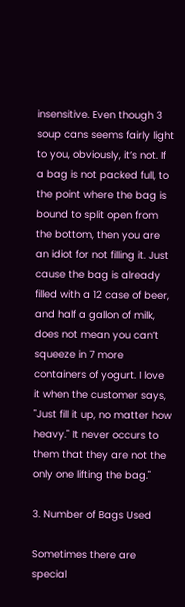insensitive. Even though 3 soup cans seems fairly light to you, obviously, it’s not. If a bag is not packed full, to the point where the bag is bound to split open from the bottom, then you are an idiot for not filling it. Just cause the bag is already filled with a 12 case of beer, and half a gallon of milk, does not mean you can’t squeeze in 7 more containers of yogurt. I love it when the customer says, "Just fill it up, no matter how heavy." It never occurs to them that they are not the only one lifting the bag."

3. Number of Bags Used

Sometimes there are special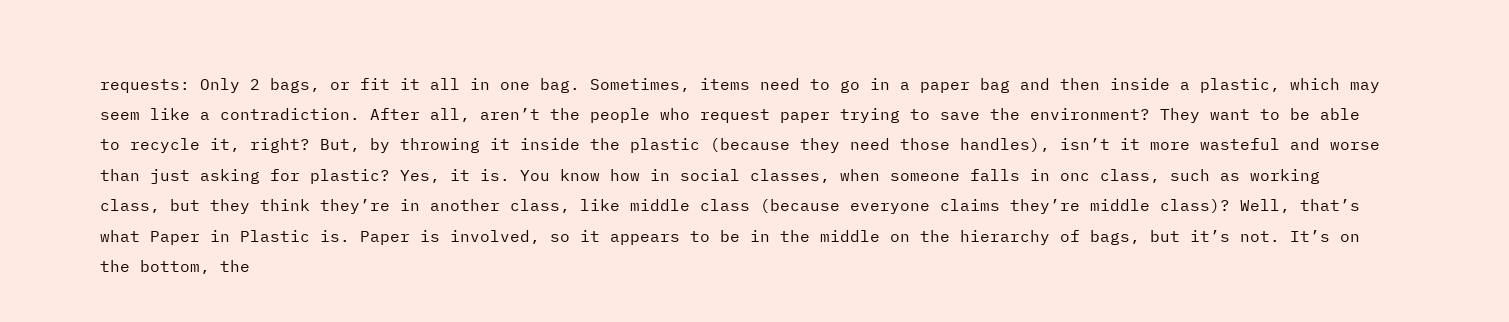requests: Only 2 bags, or fit it all in one bag. Sometimes, items need to go in a paper bag and then inside a plastic, which may seem like a contradiction. After all, aren’t the people who request paper trying to save the environment? They want to be able to recycle it, right? But, by throwing it inside the plastic (because they need those handles), isn’t it more wasteful and worse than just asking for plastic? Yes, it is. You know how in social classes, when someone falls in onc class, such as working class, but they think they’re in another class, like middle class (because everyone claims they’re middle class)? Well, that’s what Paper in Plastic is. Paper is involved, so it appears to be in the middle on the hierarchy of bags, but it’s not. It’s on the bottom, the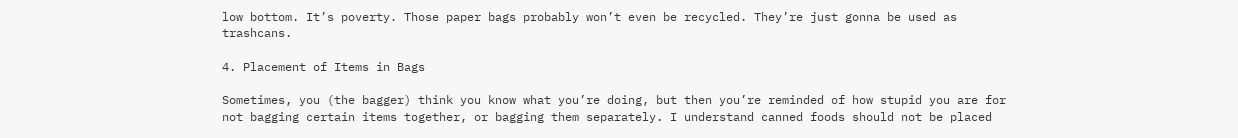low bottom. It’s poverty. Those paper bags probably won’t even be recycled. They’re just gonna be used as trashcans.

4. Placement of Items in Bags

Sometimes, you (the bagger) think you know what you’re doing, but then you’re reminded of how stupid you are for not bagging certain items together, or bagging them separately. I understand canned foods should not be placed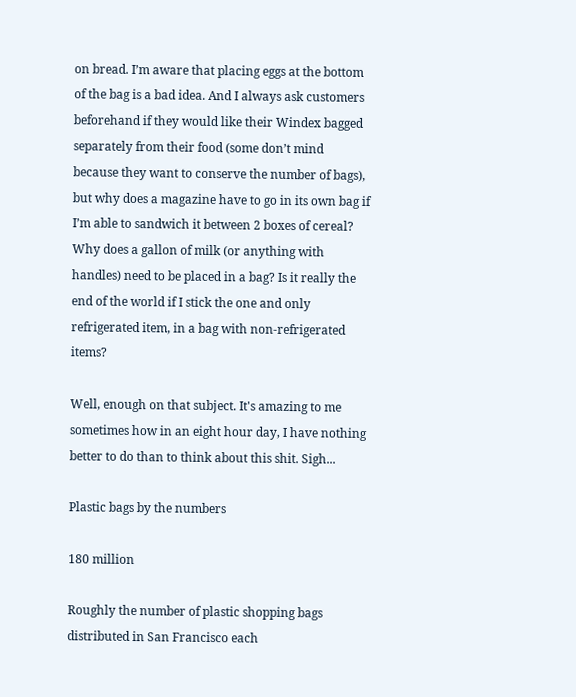on bread. I’m aware that placing eggs at the bottom of the bag is a bad idea. And I always ask customers beforehand if they would like their Windex bagged separately from their food (some don’t mind because they want to conserve the number of bags), but why does a magazine have to go in its own bag if I’m able to sandwich it between 2 boxes of cereal? Why does a gallon of milk (or anything with handles) need to be placed in a bag? Is it really the end of the world if I stick the one and only refrigerated item, in a bag with non-refrigerated items?

Well, enough on that subject. It's amazing to me sometimes how in an eight hour day, I have nothing better to do than to think about this shit. Sigh...

Plastic bags by the numbers

180 million

Roughly the number of plastic shopping bags distributed in San Francisco each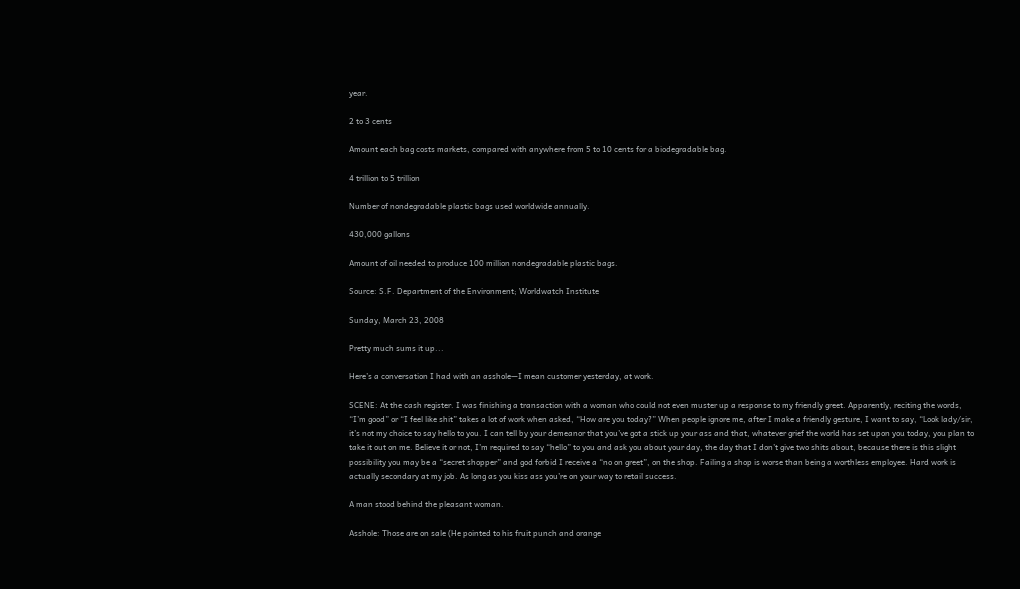year.

2 to 3 cents

Amount each bag costs markets, compared with anywhere from 5 to 10 cents for a biodegradable bag.

4 trillion to 5 trillion

Number of nondegradable plastic bags used worldwide annually.

430,000 gallons

Amount of oil needed to produce 100 million nondegradable plastic bags.

Source: S.F. Department of the Environment; Worldwatch Institute

Sunday, March 23, 2008

Pretty much sums it up...

Here’s a conversation I had with an asshole—I mean customer yesterday, at work.

SCENE: At the cash register. I was finishing a transaction with a woman who could not even muster up a response to my friendly greet. Apparently, reciting the words, “I’m good” or “I feel like shit” takes a lot of work when asked, “How are you today?” When people ignore me, after I make a friendly gesture, I want to say, “Look lady/sir, it’s not my choice to say hello to you. I can tell by your demeanor that you’ve got a stick up your ass and that, whatever grief the world has set upon you today, you plan to take it out on me. Believe it or not, I’m required to say “hello” to you and ask you about your day, the day that I don’t give two shits about, because there is this slight possibility you may be a “secret shopper” and god forbid I receive a “no on greet”, on the shop. Failing a shop is worse than being a worthless employee. Hard work is actually secondary at my job. As long as you kiss ass you’re on your way to retail success.

A man stood behind the pleasant woman.

Asshole: Those are on sale (He pointed to his fruit punch and orange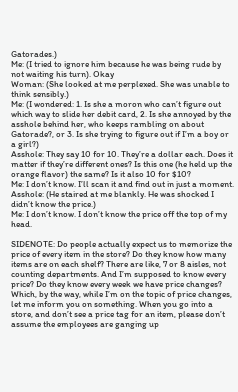Gatorades.)
Me: (I tried to ignore him because he was being rude by not waiting his turn). Okay
Woman: (She looked at me perplexed. She was unable to think sensibly.)
Me: (I wondered: 1. Is she a moron who can’t figure out which way to slide her debit card, 2. Is she annoyed by the asshole behind her, who keeps rambling on about Gatorade?, or 3. Is she trying to figure out if I’m a boy or a girl?)
Asshole: They say 10 for 10. They’re a dollar each. Does it matter if they’re different ones? Is this one (he held up the orange flavor) the same? Is it also 10 for $10?
Me: I don’t know. I’ll scan it and find out in just a moment.
Asshole: (He staired at me blankly. He was shocked I didn’t know the price.)
Me: I don’t know. I don’t know the price off the top of my head.

SIDENOTE: Do people actually expect us to memorize the price of every item in the store? Do they know how many items are on each shelf? There are like, 7 or 8 aisles, not counting departments. And I’m supposed to know every price? Do they know every week we have price changes? Which, by the way, while I’m on the topic of price changes, let me inform you on something. When you go into a store, and don’t see a price tag for an item, please don’t assume the employees are ganging up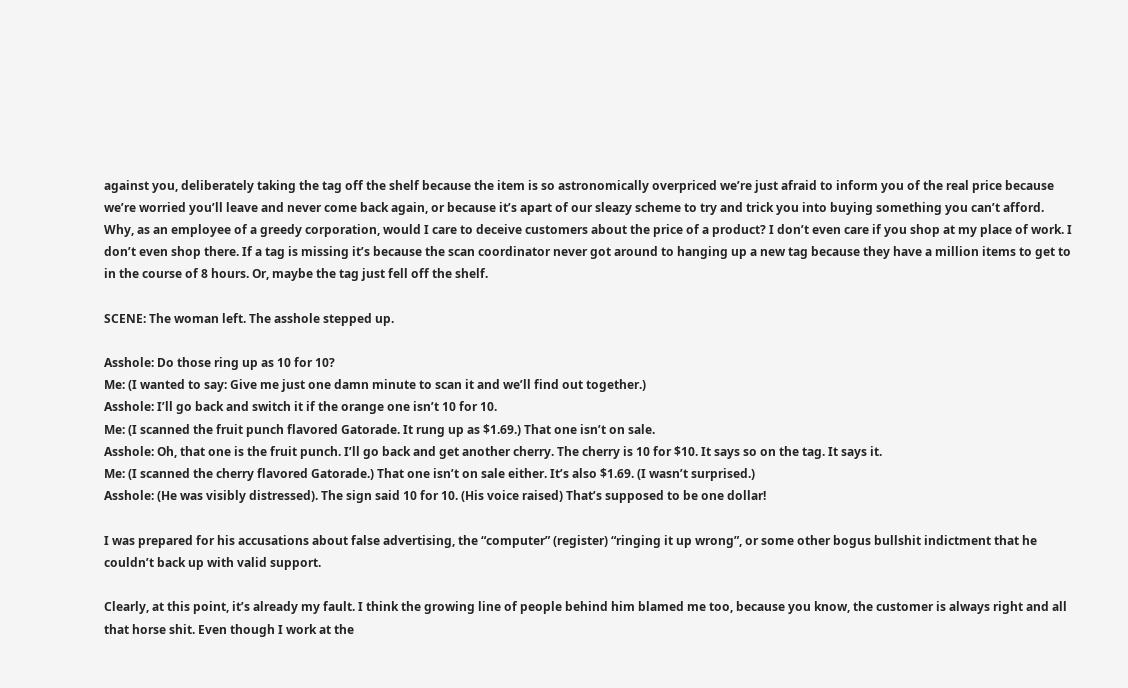against you, deliberately taking the tag off the shelf because the item is so astronomically overpriced we’re just afraid to inform you of the real price because we’re worried you’ll leave and never come back again, or because it’s apart of our sleazy scheme to try and trick you into buying something you can’t afford. Why, as an employee of a greedy corporation, would I care to deceive customers about the price of a product? I don’t even care if you shop at my place of work. I don’t even shop there. If a tag is missing it’s because the scan coordinator never got around to hanging up a new tag because they have a million items to get to in the course of 8 hours. Or, maybe the tag just fell off the shelf.

SCENE: The woman left. The asshole stepped up.

Asshole: Do those ring up as 10 for 10?
Me: (I wanted to say: Give me just one damn minute to scan it and we’ll find out together.)
Asshole: I’ll go back and switch it if the orange one isn’t 10 for 10.
Me: (I scanned the fruit punch flavored Gatorade. It rung up as $1.69.) That one isn’t on sale.
Asshole: Oh, that one is the fruit punch. I’ll go back and get another cherry. The cherry is 10 for $10. It says so on the tag. It says it.
Me: (I scanned the cherry flavored Gatorade.) That one isn’t on sale either. It’s also $1.69. (I wasn’t surprised.)
Asshole: (He was visibly distressed). The sign said 10 for 10. (His voice raised) That’s supposed to be one dollar!

I was prepared for his accusations about false advertising, the “computer” (register) “ringing it up wrong”, or some other bogus bullshit indictment that he couldn’t back up with valid support.

Clearly, at this point, it’s already my fault. I think the growing line of people behind him blamed me too, because you know, the customer is always right and all that horse shit. Even though I work at the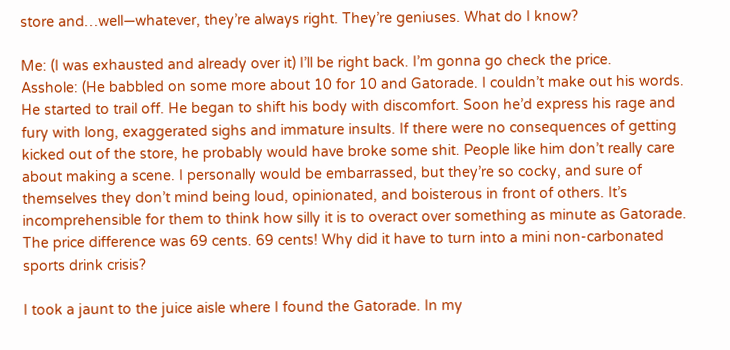store and…well—whatever, they’re always right. They’re geniuses. What do I know?

Me: (I was exhausted and already over it) I’ll be right back. I’m gonna go check the price.
Asshole: (He babbled on some more about 10 for 10 and Gatorade. I couldn’t make out his words. He started to trail off. He began to shift his body with discomfort. Soon he’d express his rage and fury with long, exaggerated sighs and immature insults. If there were no consequences of getting kicked out of the store, he probably would have broke some shit. People like him don’t really care about making a scene. I personally would be embarrassed, but they’re so cocky, and sure of themselves they don’t mind being loud, opinionated, and boisterous in front of others. It’s incomprehensible for them to think how silly it is to overact over something as minute as Gatorade. The price difference was 69 cents. 69 cents! Why did it have to turn into a mini non-carbonated sports drink crisis?

I took a jaunt to the juice aisle where I found the Gatorade. In my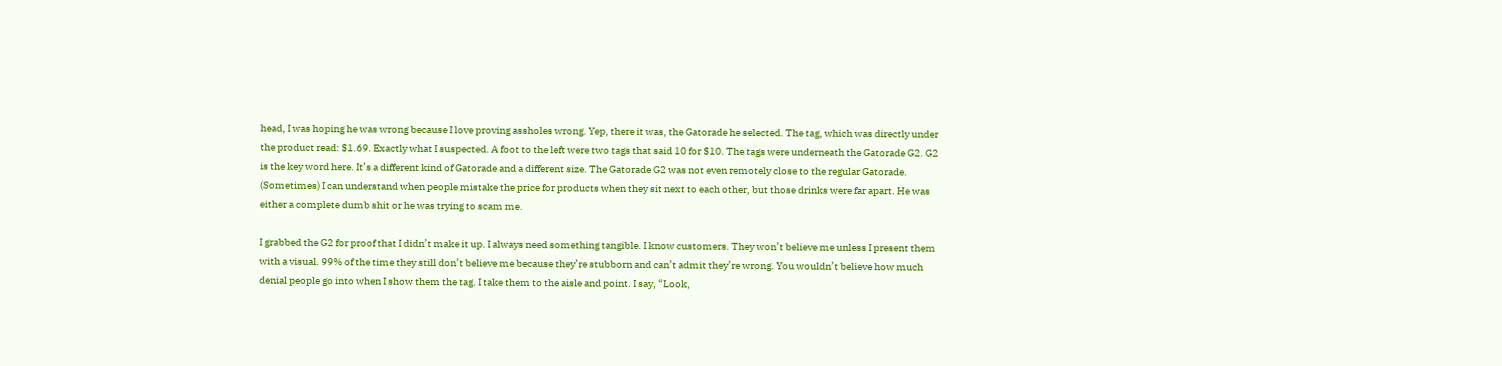head, I was hoping he was wrong because I love proving assholes wrong. Yep, there it was, the Gatorade he selected. The tag, which was directly under the product read: $1.69. Exactly what I suspected. A foot to the left were two tags that said 10 for $10. The tags were underneath the Gatorade G2. G2 is the key word here. It’s a different kind of Gatorade and a different size. The Gatorade G2 was not even remotely close to the regular Gatorade. (Sometimes) I can understand when people mistake the price for products when they sit next to each other, but those drinks were far apart. He was either a complete dumb shit or he was trying to scam me.

I grabbed the G2 for proof that I didn’t make it up. I always need something tangible. I know customers. They won’t believe me unless I present them with a visual. 99% of the time they still don’t believe me because they’re stubborn and can’t admit they’re wrong. You wouldn’t believe how much denial people go into when I show them the tag. I take them to the aisle and point. I say, “Look,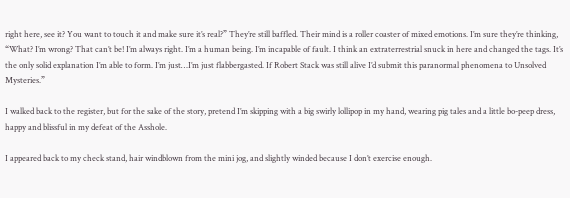right here, see it? You want to touch it and make sure it’s real?” They’re still baffled. Their mind is a roller coaster of mixed emotions. I’m sure they’re thinking, “What? I’m wrong? That can’t be! I’m always right. I’m a human being. I’m incapable of fault. I think an extraterrestrial snuck in here and changed the tags. It’s the only solid explanation I’m able to form. I’m just…I’m just flabbergasted. If Robert Stack was still alive I’d submit this paranormal phenomena to Unsolved Mysteries.”

I walked back to the register, but for the sake of the story, pretend I’m skipping with a big swirly lollipop in my hand, wearing pig tales and a little bo-peep dress, happy and blissful in my defeat of the Asshole.

I appeared back to my check stand, hair windblown from the mini jog, and slightly winded because I don’t exercise enough.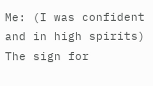Me: (I was confident and in high spirits) The sign for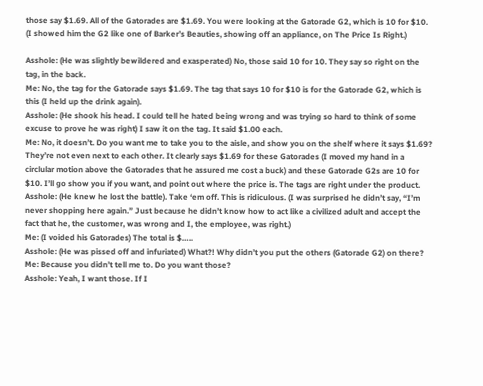those say $1.69. All of the Gatorades are $1.69. You were looking at the Gatorade G2, which is 10 for $10. (I showed him the G2 like one of Barker’s Beauties, showing off an appliance, on The Price Is Right.)

Asshole: (He was slightly bewildered and exasperated) No, those said 10 for 10. They say so right on the tag, in the back.
Me: No, the tag for the Gatorade says $1.69. The tag that says 10 for $10 is for the Gatorade G2, which is this (I held up the drink again).
Asshole: (He shook his head. I could tell he hated being wrong and was trying so hard to think of some excuse to prove he was right) I saw it on the tag. It said $1.00 each.
Me: No, it doesn’t. Do you want me to take you to the aisle, and show you on the shelf where it says $1.69? They’re not even next to each other. It clearly says $1.69 for these Gatorades (I moved my hand in a circlular motion above the Gatorades that he assured me cost a buck) and these Gatorade G2s are 10 for $10. I’ll go show you if you want, and point out where the price is. The tags are right under the product.
Asshole: (He knew he lost the battle). Take ‘em off. This is ridiculous. (I was surprised he didn’t say, “I’m never shopping here again.” Just because he didn’t know how to act like a civilized adult and accept the fact that he, the customer, was wrong and I, the employee, was right.)
Me: (I voided his Gatorades) The total is $…..
Asshole: (He was pissed off and infuriated) What?! Why didn’t you put the others (Gatorade G2) on there?
Me: Because you didn’t tell me to. Do you want those?
Asshole: Yeah, I want those. If I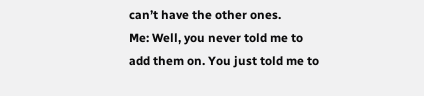can’t have the other ones.
Me: Well, you never told me to add them on. You just told me to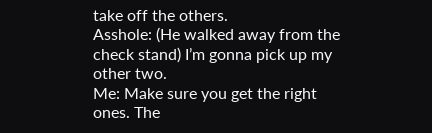take off the others.
Asshole: (He walked away from the check stand) I’m gonna pick up my other two.
Me: Make sure you get the right ones. The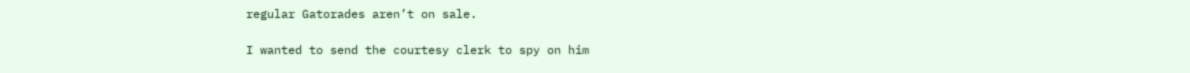regular Gatorades aren’t on sale.

I wanted to send the courtesy clerk to spy on him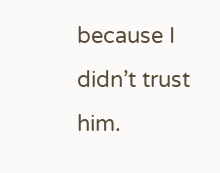because I didn’t trust him.